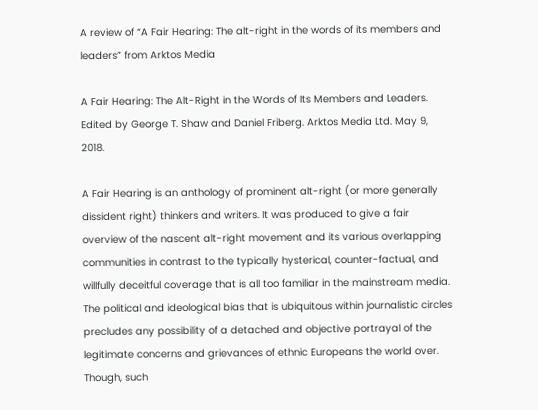A review of “A Fair Hearing: The alt-right in the words of its members and leaders” from Arktos Media

A Fair Hearing: The Alt-Right in the Words of Its Members and Leaders. Edited by George T. Shaw and Daniel Friberg. Arktos Media Ltd. May 9, 2018.

A Fair Hearing is an anthology of prominent alt-right (or more generally dissident right) thinkers and writers. It was produced to give a fair overview of the nascent alt-right movement and its various overlapping communities in contrast to the typically hysterical, counter-factual, and willfully deceitful coverage that is all too familiar in the mainstream media. The political and ideological bias that is ubiquitous within journalistic circles precludes any possibility of a detached and objective portrayal of the legitimate concerns and grievances of ethnic Europeans the world over. Though, such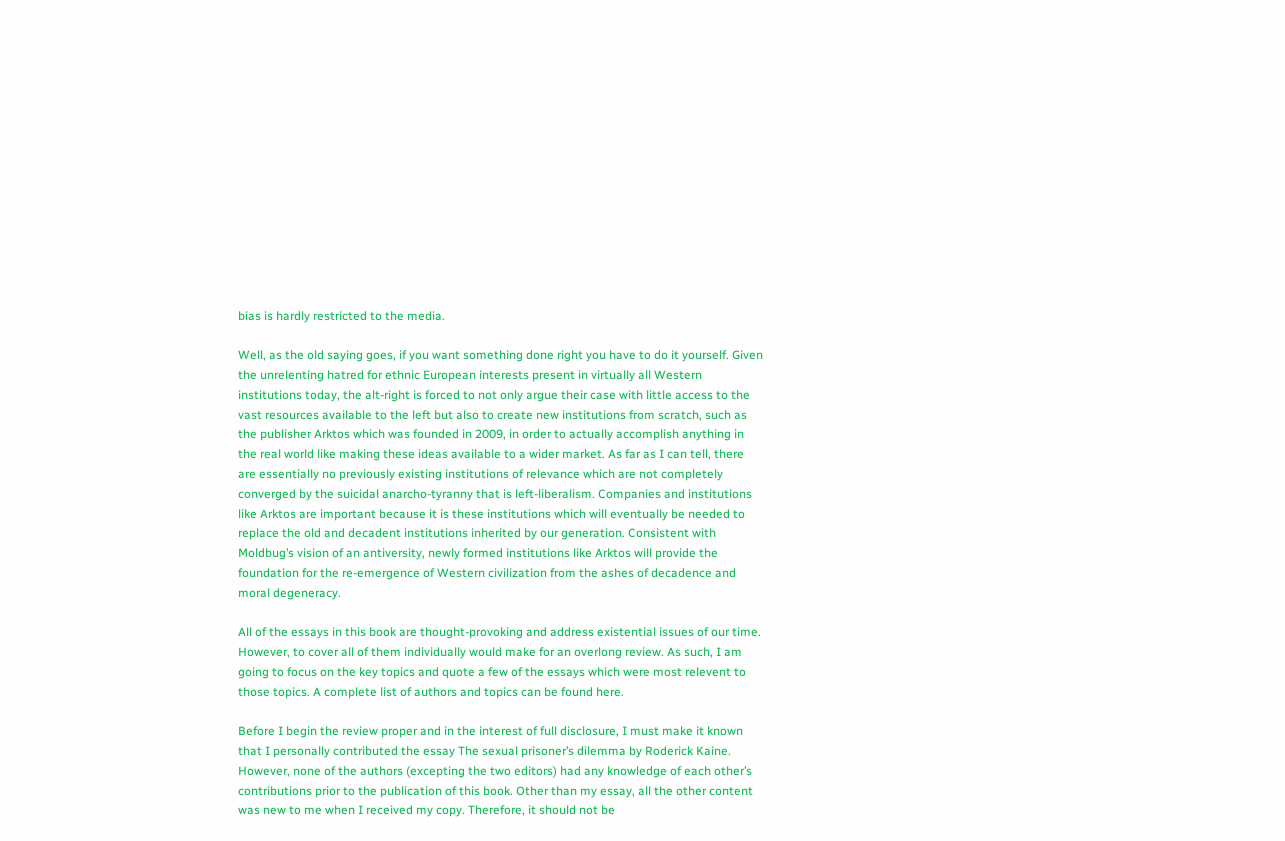bias is hardly restricted to the media.

Well, as the old saying goes, if you want something done right you have to do it yourself. Given the unrelenting hatred for ethnic European interests present in virtually all Western institutions today, the alt-right is forced to not only argue their case with little access to the vast resources available to the left but also to create new institutions from scratch, such as the publisher Arktos which was founded in 2009, in order to actually accomplish anything in the real world like making these ideas available to a wider market. As far as I can tell, there are essentially no previously existing institutions of relevance which are not completely converged by the suicidal anarcho-tyranny that is left-liberalism. Companies and institutions like Arktos are important because it is these institutions which will eventually be needed to replace the old and decadent institutions inherited by our generation. Consistent with Moldbug’s vision of an antiversity, newly formed institutions like Arktos will provide the foundation for the re-emergence of Western civilization from the ashes of decadence and moral degeneracy.

All of the essays in this book are thought-provoking and address existential issues of our time. However, to cover all of them individually would make for an overlong review. As such, I am going to focus on the key topics and quote a few of the essays which were most relevent to those topics. A complete list of authors and topics can be found here.

Before I begin the review proper and in the interest of full disclosure, I must make it known that I personally contributed the essay The sexual prisoner’s dilemma by Roderick Kaine. However, none of the authors (excepting the two editors) had any knowledge of each other’s contributions prior to the publication of this book. Other than my essay, all the other content was new to me when I received my copy. Therefore, it should not be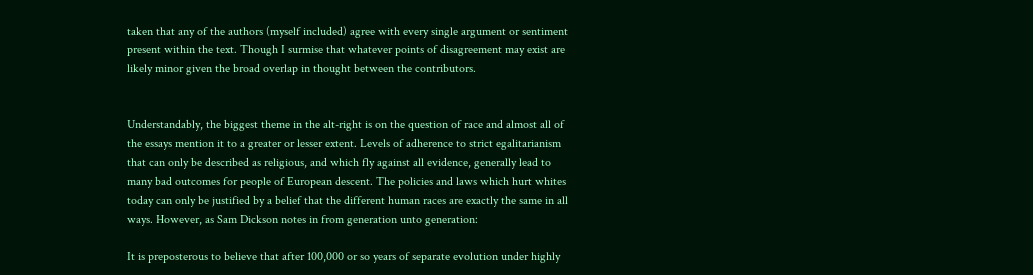taken that any of the authors (myself included) agree with every single argument or sentiment present within the text. Though I surmise that whatever points of disagreement may exist are likely minor given the broad overlap in thought between the contributors.


Understandably, the biggest theme in the alt-right is on the question of race and almost all of the essays mention it to a greater or lesser extent. Levels of adherence to strict egalitarianism that can only be described as religious, and which fly against all evidence, generally lead to many bad outcomes for people of European descent. The policies and laws which hurt whites today can only be justified by a belief that the different human races are exactly the same in all ways. However, as Sam Dickson notes in from generation unto generation:

It is preposterous to believe that after 100,000 or so years of separate evolution under highly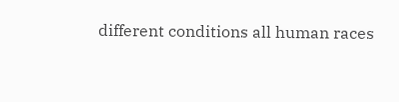different conditions all human races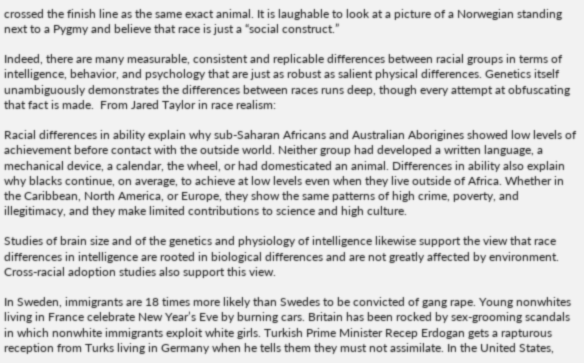crossed the finish line as the same exact animal. It is laughable to look at a picture of a Norwegian standing next to a Pygmy and believe that race is just a “social construct.”

Indeed, there are many measurable, consistent and replicable differences between racial groups in terms of intelligence, behavior, and psychology that are just as robust as salient physical differences. Genetics itself unambiguously demonstrates the differences between races runs deep, though every attempt at obfuscating that fact is made.  From Jared Taylor in race realism:

Racial differences in ability explain why sub-Saharan Africans and Australian Aborigines showed low levels of achievement before contact with the outside world. Neither group had developed a written language, a mechanical device, a calendar, the wheel, or had domesticated an animal. Differences in ability also explain why blacks continue, on average, to achieve at low levels even when they live outside of Africa. Whether in the Caribbean, North America, or Europe, they show the same patterns of high crime, poverty, and illegitimacy, and they make limited contributions to science and high culture.

Studies of brain size and of the genetics and physiology of intelligence likewise support the view that race differences in intelligence are rooted in biological differences and are not greatly affected by environment. Cross-racial adoption studies also support this view.

In Sweden, immigrants are 18 times more likely than Swedes to be convicted of gang rape. Young nonwhites living in France celebrate New Year’s Eve by burning cars. Britain has been rocked by sex-grooming scandals in which nonwhite immigrants exploit white girls. Turkish Prime Minister Recep Erdogan gets a rapturous reception from Turks living in Germany when he tells them they must not assimilate. In the United States,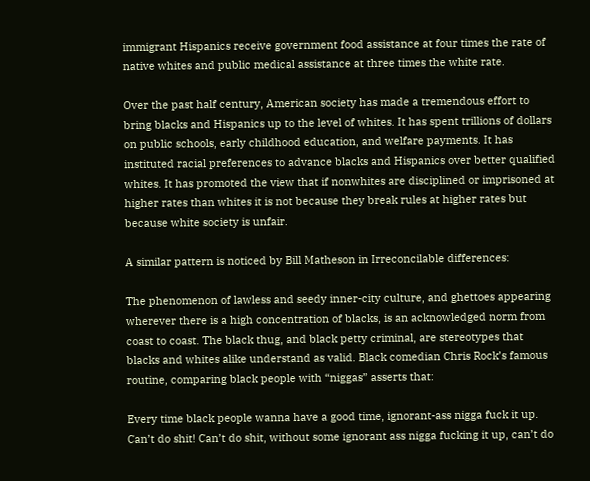immigrant Hispanics receive government food assistance at four times the rate of native whites and public medical assistance at three times the white rate.

Over the past half century, American society has made a tremendous effort to bring blacks and Hispanics up to the level of whites. It has spent trillions of dollars on public schools, early childhood education, and welfare payments. It has instituted racial preferences to advance blacks and Hispanics over better qualified whites. It has promoted the view that if nonwhites are disciplined or imprisoned at higher rates than whites it is not because they break rules at higher rates but because white society is unfair.

A similar pattern is noticed by Bill Matheson in Irreconcilable differences:

The phenomenon of lawless and seedy inner-city culture, and ghettoes appearing wherever there is a high concentration of blacks, is an acknowledged norm from coast to coast. The black thug, and black petty criminal, are stereotypes that blacks and whites alike understand as valid. Black comedian Chris Rock’s famous routine, comparing black people with “niggas” asserts that:

Every time black people wanna have a good time, ignorant-ass nigga fuck it up. Can’t do shit! Can’t do shit, without some ignorant ass nigga fucking it up, can’t do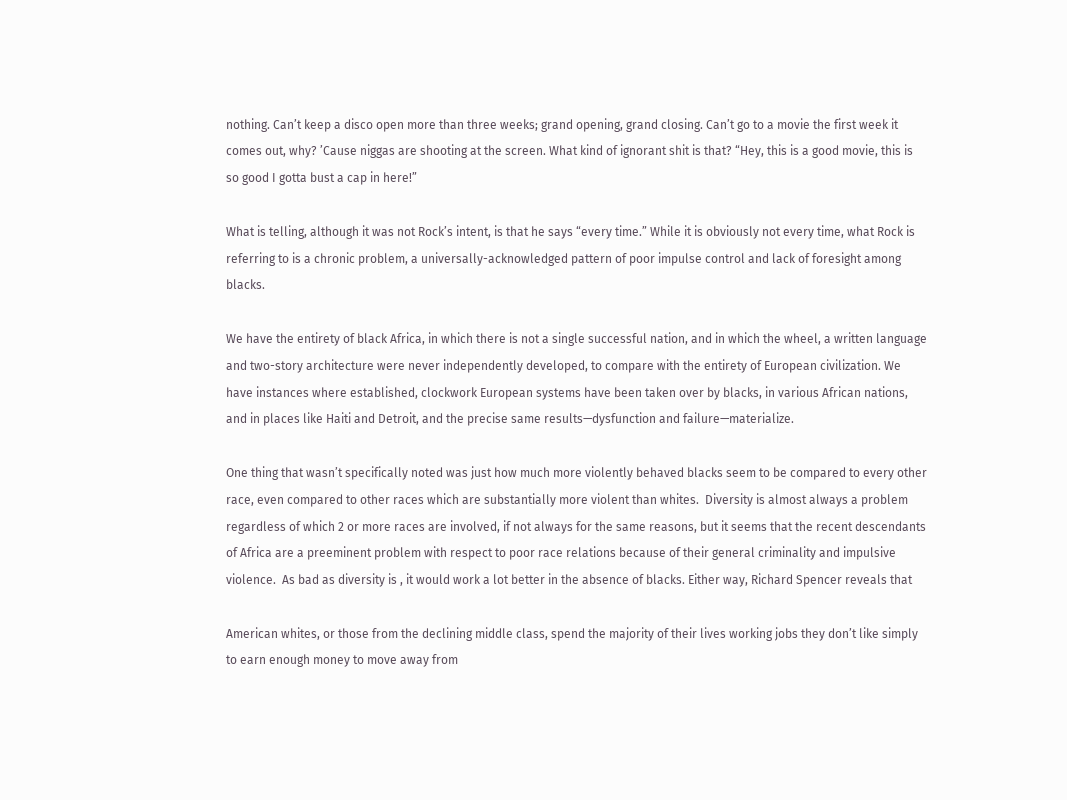nothing. Can’t keep a disco open more than three weeks; grand opening, grand closing. Can’t go to a movie the first week it comes out, why? ’Cause niggas are shooting at the screen. What kind of ignorant shit is that? “Hey, this is a good movie, this is so good I gotta bust a cap in here!”

What is telling, although it was not Rock’s intent, is that he says “every time.” While it is obviously not every time, what Rock is referring to is a chronic problem, a universally-acknowledged pattern of poor impulse control and lack of foresight among blacks.

We have the entirety of black Africa, in which there is not a single successful nation, and in which the wheel, a written language and two-story architecture were never independently developed, to compare with the entirety of European civilization. We have instances where established, clockwork European systems have been taken over by blacks, in various African nations, and in places like Haiti and Detroit, and the precise same results—dysfunction and failure—materialize.

One thing that wasn’t specifically noted was just how much more violently behaved blacks seem to be compared to every other race, even compared to other races which are substantially more violent than whites.  Diversity is almost always a problem regardless of which 2 or more races are involved, if not always for the same reasons, but it seems that the recent descendants of Africa are a preeminent problem with respect to poor race relations because of their general criminality and impulsive violence.  As bad as diversity is , it would work a lot better in the absence of blacks. Either way, Richard Spencer reveals that

American whites, or those from the declining middle class, spend the majority of their lives working jobs they don’t like simply to earn enough money to move away from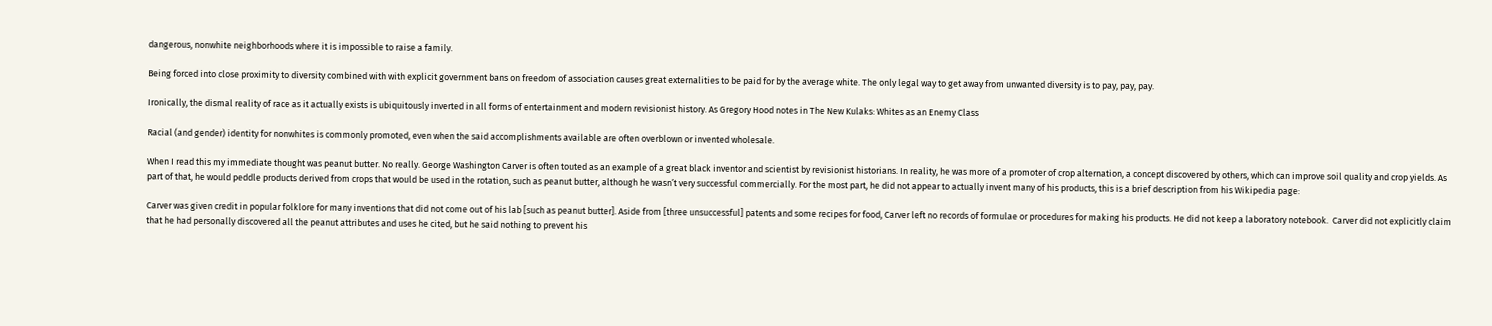dangerous, nonwhite neighborhoods where it is impossible to raise a family.

Being forced into close proximity to diversity combined with with explicit government bans on freedom of association causes great externalities to be paid for by the average white. The only legal way to get away from unwanted diversity is to pay, pay, pay.

Ironically, the dismal reality of race as it actually exists is ubiquitously inverted in all forms of entertainment and modern revisionist history. As Gregory Hood notes in The New Kulaks: Whites as an Enemy Class

Racial (and gender) identity for nonwhites is commonly promoted, even when the said accomplishments available are often overblown or invented wholesale.

When I read this my immediate thought was peanut butter. No really. George Washington Carver is often touted as an example of a great black inventor and scientist by revisionist historians. In reality, he was more of a promoter of crop alternation, a concept discovered by others, which can improve soil quality and crop yields. As part of that, he would peddle products derived from crops that would be used in the rotation, such as peanut butter, although he wasn’t very successful commercially. For the most part, he did not appear to actually invent many of his products, this is a brief description from his Wikipedia page:

Carver was given credit in popular folklore for many inventions that did not come out of his lab [such as peanut butter]. Aside from [three unsuccessful] patents and some recipes for food, Carver left no records of formulae or procedures for making his products. He did not keep a laboratory notebook.  Carver did not explicitly claim that he had personally discovered all the peanut attributes and uses he cited, but he said nothing to prevent his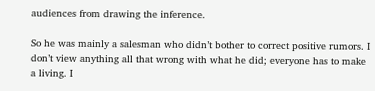audiences from drawing the inference.

So he was mainly a salesman who didn’t bother to correct positive rumors. I don’t view anything all that wrong with what he did; everyone has to make a living. I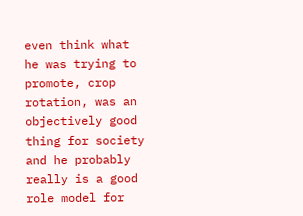even think what he was trying to promote, crop rotation, was an objectively good thing for society and he probably really is a good role model for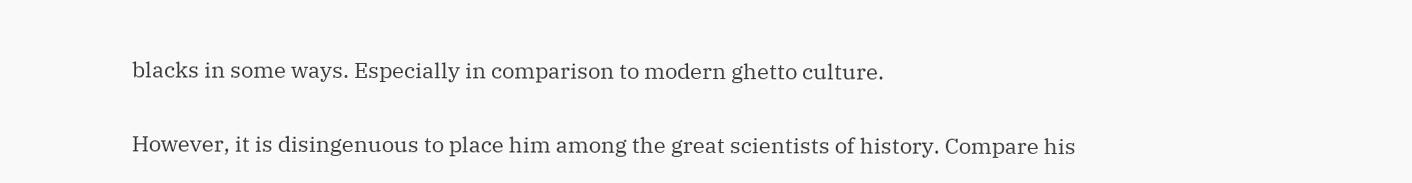blacks in some ways. Especially in comparison to modern ghetto culture.

However, it is disingenuous to place him among the great scientists of history. Compare his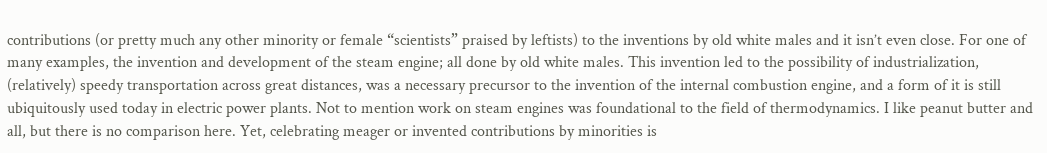contributions (or pretty much any other minority or female “scientists” praised by leftists) to the inventions by old white males and it isn’t even close. For one of many examples, the invention and development of the steam engine; all done by old white males. This invention led to the possibility of industrialization, (relatively) speedy transportation across great distances, was a necessary precursor to the invention of the internal combustion engine, and a form of it is still ubiquitously used today in electric power plants. Not to mention work on steam engines was foundational to the field of thermodynamics. I like peanut butter and all, but there is no comparison here. Yet, celebrating meager or invented contributions by minorities is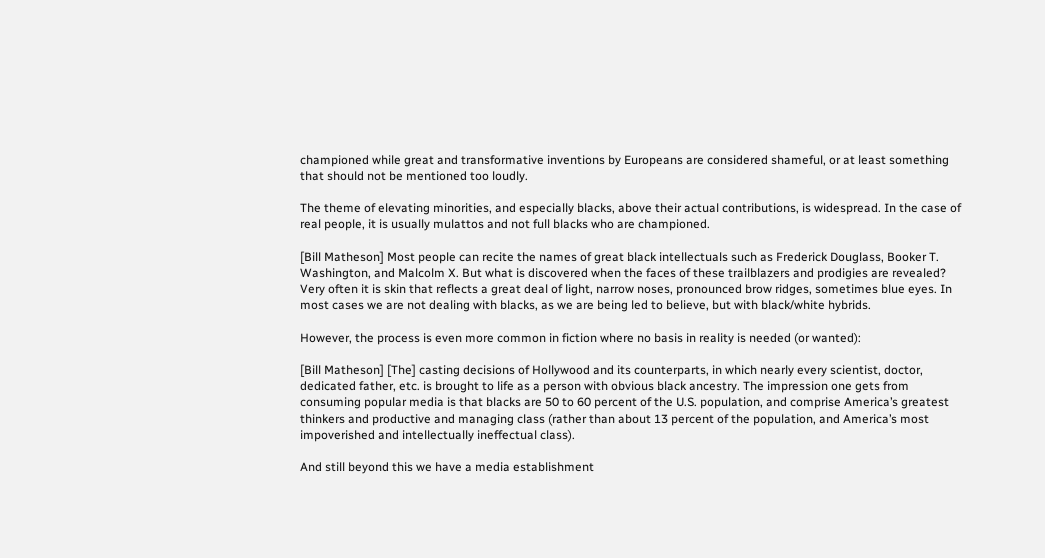championed while great and transformative inventions by Europeans are considered shameful, or at least something that should not be mentioned too loudly.

The theme of elevating minorities, and especially blacks, above their actual contributions, is widespread. In the case of real people, it is usually mulattos and not full blacks who are championed.

[Bill Matheson] Most people can recite the names of great black intellectuals such as Frederick Douglass, Booker T. Washington, and Malcolm X. But what is discovered when the faces of these trailblazers and prodigies are revealed? Very often it is skin that reflects a great deal of light, narrow noses, pronounced brow ridges, sometimes blue eyes. In most cases we are not dealing with blacks, as we are being led to believe, but with black/white hybrids.

However, the process is even more common in fiction where no basis in reality is needed (or wanted):

[Bill Matheson] [The] casting decisions of Hollywood and its counterparts, in which nearly every scientist, doctor, dedicated father, etc. is brought to life as a person with obvious black ancestry. The impression one gets from consuming popular media is that blacks are 50 to 60 percent of the U.S. population, and comprise America’s greatest thinkers and productive and managing class (rather than about 13 percent of the population, and America’s most impoverished and intellectually ineffectual class).

And still beyond this we have a media establishment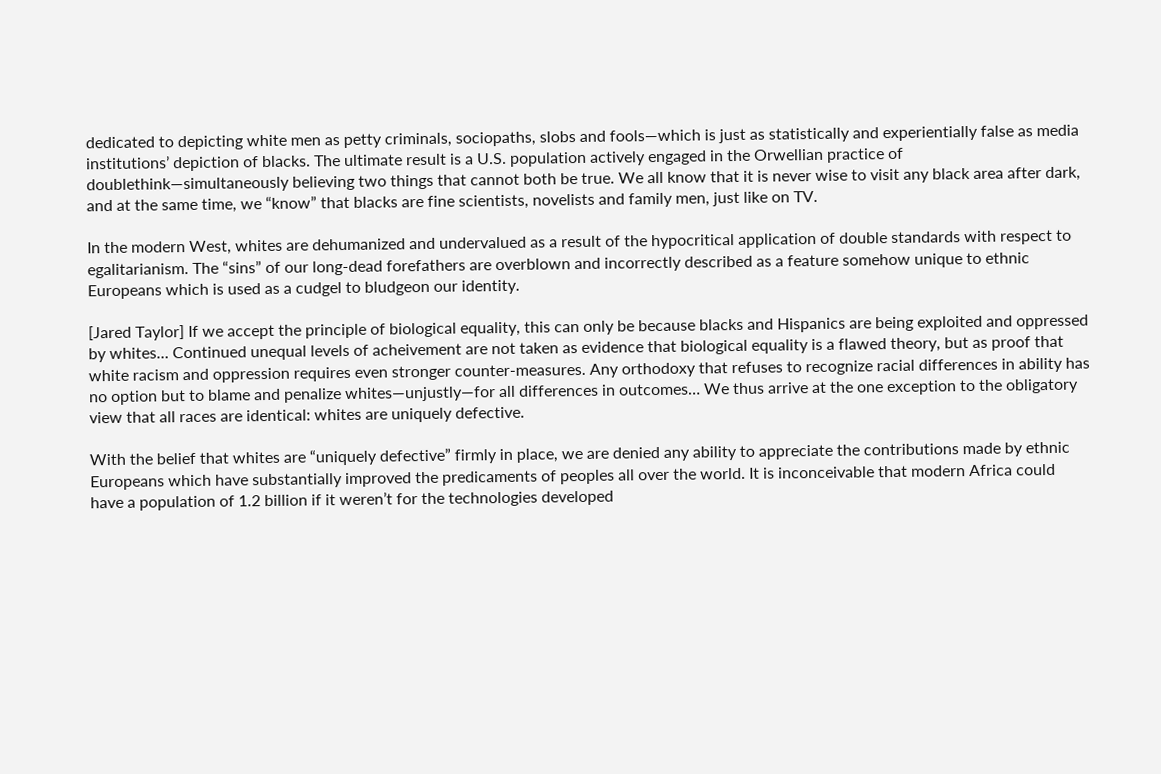dedicated to depicting white men as petty criminals, sociopaths, slobs and fools—which is just as statistically and experientially false as media institutions’ depiction of blacks. The ultimate result is a U.S. population actively engaged in the Orwellian practice of doublethink—simultaneously believing two things that cannot both be true. We all know that it is never wise to visit any black area after dark, and at the same time, we “know” that blacks are fine scientists, novelists and family men, just like on TV.

In the modern West, whites are dehumanized and undervalued as a result of the hypocritical application of double standards with respect to egalitarianism. The “sins” of our long-dead forefathers are overblown and incorrectly described as a feature somehow unique to ethnic Europeans which is used as a cudgel to bludgeon our identity.

[Jared Taylor] If we accept the principle of biological equality, this can only be because blacks and Hispanics are being exploited and oppressed by whites… Continued unequal levels of acheivement are not taken as evidence that biological equality is a flawed theory, but as proof that white racism and oppression requires even stronger counter-measures. Any orthodoxy that refuses to recognize racial differences in ability has no option but to blame and penalize whites—unjustly—for all differences in outcomes… We thus arrive at the one exception to the obligatory view that all races are identical: whites are uniquely defective.

With the belief that whites are “uniquely defective” firmly in place, we are denied any ability to appreciate the contributions made by ethnic Europeans which have substantially improved the predicaments of peoples all over the world. It is inconceivable that modern Africa could have a population of 1.2 billion if it weren’t for the technologies developed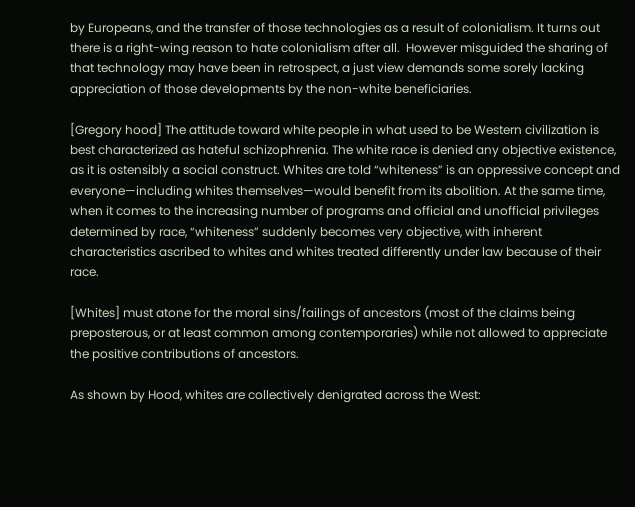by Europeans, and the transfer of those technologies as a result of colonialism. It turns out there is a right-wing reason to hate colonialism after all.  However misguided the sharing of that technology may have been in retrospect, a just view demands some sorely lacking appreciation of those developments by the non-white beneficiaries.

[Gregory hood] The attitude toward white people in what used to be Western civilization is best characterized as hateful schizophrenia. The white race is denied any objective existence, as it is ostensibly a social construct. Whites are told “whiteness” is an oppressive concept and everyone—including whites themselves—would benefit from its abolition. At the same time, when it comes to the increasing number of programs and official and unofficial privileges determined by race, “whiteness” suddenly becomes very objective, with inherent characteristics ascribed to whites and whites treated differently under law because of their race.

[Whites] must atone for the moral sins/failings of ancestors (most of the claims being preposterous, or at least common among contemporaries) while not allowed to appreciate the positive contributions of ancestors.

As shown by Hood, whites are collectively denigrated across the West: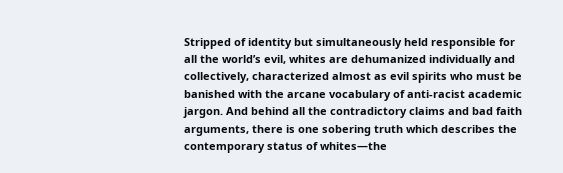Stripped of identity but simultaneously held responsible for all the world’s evil, whites are dehumanized individually and collectively, characterized almost as evil spirits who must be banished with the arcane vocabulary of anti-racist academic jargon. And behind all the contradictory claims and bad faith arguments, there is one sobering truth which describes the contemporary status of whites—the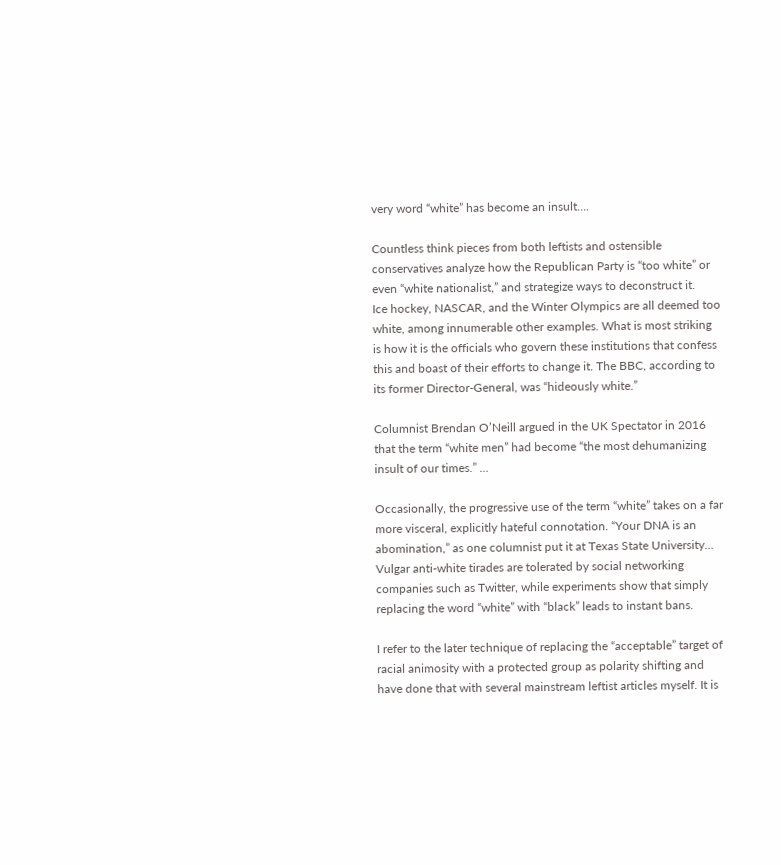very word “white” has become an insult….

Countless think pieces from both leftists and ostensible conservatives analyze how the Republican Party is “too white” or even “white nationalist,” and strategize ways to deconstruct it.
Ice hockey, NASCAR, and the Winter Olympics are all deemed too white, among innumerable other examples. What is most striking is how it is the officials who govern these institutions that confess this and boast of their efforts to change it. The BBC, according to its former Director-General, was “hideously white.”

Columnist Brendan O’Neill argued in the UK Spectator in 2016 that the term “white men” had become “the most dehumanizing insult of our times.” …

Occasionally, the progressive use of the term “white” takes on a far more visceral, explicitly hateful connotation. “Your DNA is an abomination,” as one columnist put it at Texas State University… Vulgar anti-white tirades are tolerated by social networking companies such as Twitter, while experiments show that simply replacing the word “white” with “black” leads to instant bans.

I refer to the later technique of replacing the “acceptable” target of racial animosity with a protected group as polarity shifting and have done that with several mainstream leftist articles myself. It is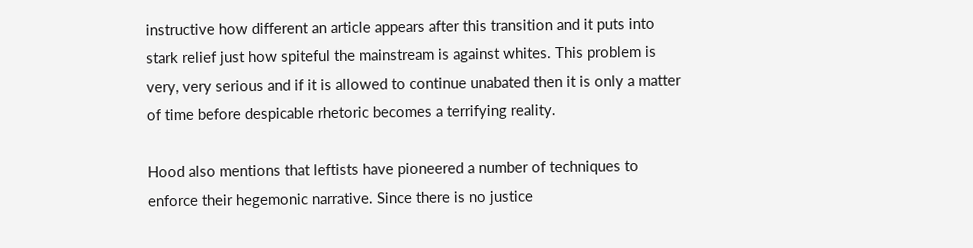instructive how different an article appears after this transition and it puts into stark relief just how spiteful the mainstream is against whites. This problem is very, very serious and if it is allowed to continue unabated then it is only a matter of time before despicable rhetoric becomes a terrifying reality.

Hood also mentions that leftists have pioneered a number of techniques to enforce their hegemonic narrative. Since there is no justice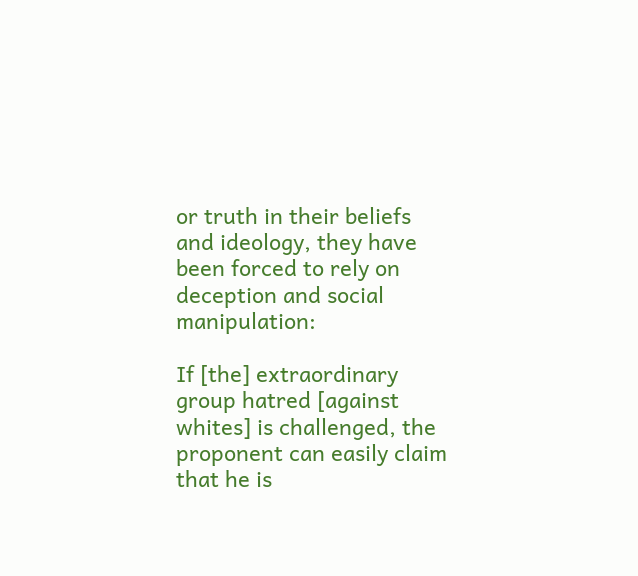or truth in their beliefs and ideology, they have been forced to rely on deception and social manipulation:

If [the] extraordinary group hatred [against whites] is challenged, the proponent can easily claim that he is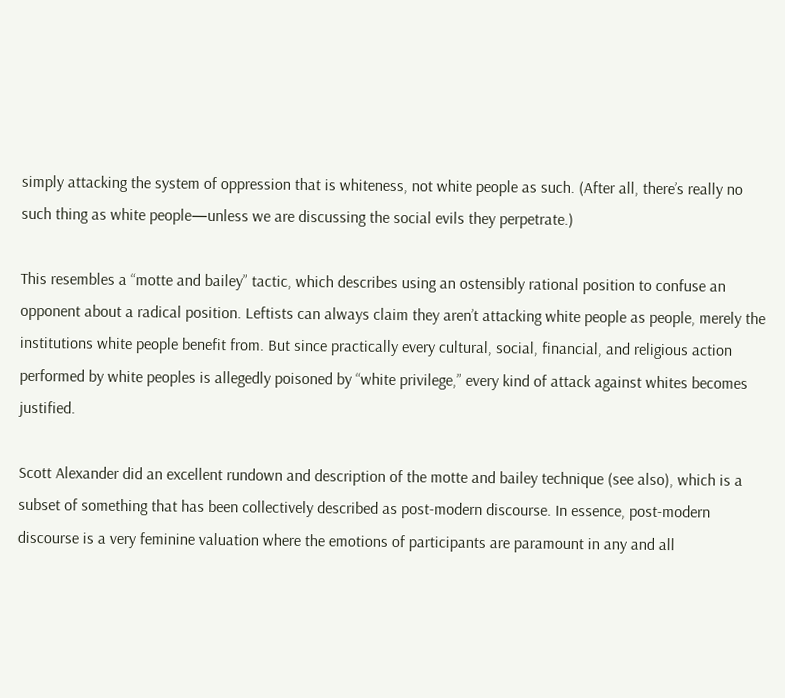simply attacking the system of oppression that is whiteness, not white people as such. (After all, there’s really no such thing as white people—unless we are discussing the social evils they perpetrate.)

This resembles a “motte and bailey” tactic, which describes using an ostensibly rational position to confuse an opponent about a radical position. Leftists can always claim they aren’t attacking white people as people, merely the institutions white people benefit from. But since practically every cultural, social, financial, and religious action performed by white peoples is allegedly poisoned by “white privilege,” every kind of attack against whites becomes justified.

Scott Alexander did an excellent rundown and description of the motte and bailey technique (see also), which is a subset of something that has been collectively described as post-modern discourse. In essence, post-modern discourse is a very feminine valuation where the emotions of participants are paramount in any and all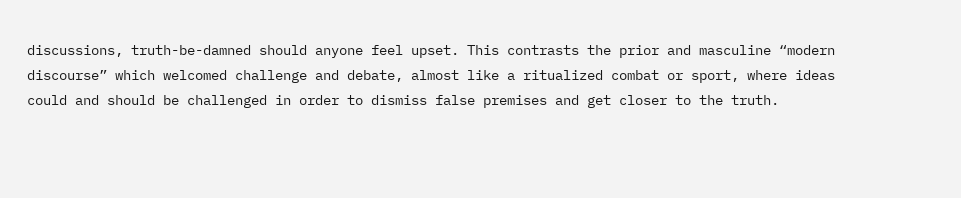discussions, truth-be-damned should anyone feel upset. This contrasts the prior and masculine “modern discourse” which welcomed challenge and debate, almost like a ritualized combat or sport, where ideas could and should be challenged in order to dismiss false premises and get closer to the truth.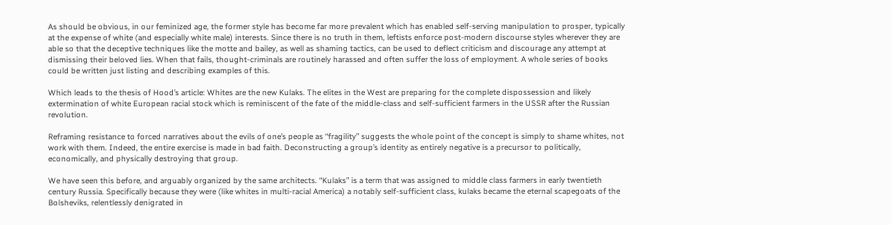As should be obvious, in our feminized age, the former style has become far more prevalent which has enabled self-serving manipulation to prosper, typically at the expense of white (and especially white male) interests. Since there is no truth in them, leftists enforce post-modern discourse styles wherever they are able so that the deceptive techniques like the motte and bailey, as well as shaming tactics, can be used to deflect criticism and discourage any attempt at dismissing their beloved lies. When that fails, thought-criminals are routinely harassed and often suffer the loss of employment. A whole series of books could be written just listing and describing examples of this.

Which leads to the thesis of Hood’s article: Whites are the new Kulaks. The elites in the West are preparing for the complete dispossession and likely extermination of white European racial stock which is reminiscent of the fate of the middle-class and self-sufficient farmers in the USSR after the Russian revolution.

Reframing resistance to forced narratives about the evils of one’s people as “fragility” suggests the whole point of the concept is simply to shame whites, not work with them. Indeed, the entire exercise is made in bad faith. Deconstructing a group’s identity as entirely negative is a precursor to politically, economically, and physically destroying that group.

We have seen this before, and arguably organized by the same architects. “Kulaks” is a term that was assigned to middle class farmers in early twentieth century Russia. Specifically because they were (like whites in multi-racial America) a notably self-sufficient class, kulaks became the eternal scapegoats of the Bolsheviks, relentlessly denigrated in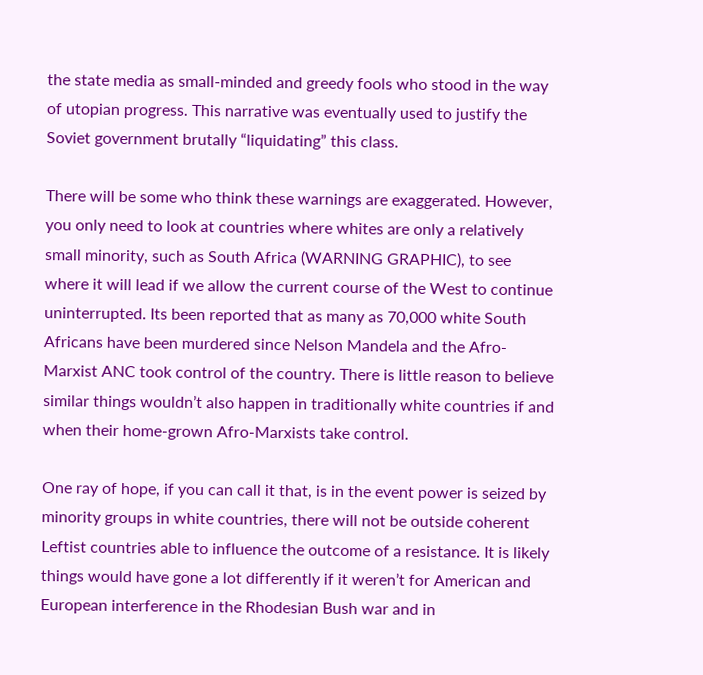the state media as small-minded and greedy fools who stood in the way of utopian progress. This narrative was eventually used to justify the Soviet government brutally “liquidating” this class.

There will be some who think these warnings are exaggerated. However, you only need to look at countries where whites are only a relatively small minority, such as South Africa (WARNING GRAPHIC), to see where it will lead if we allow the current course of the West to continue uninterrupted. Its been reported that as many as 70,000 white South Africans have been murdered since Nelson Mandela and the Afro-Marxist ANC took control of the country. There is little reason to believe similar things wouldn’t also happen in traditionally white countries if and when their home-grown Afro-Marxists take control.

One ray of hope, if you can call it that, is in the event power is seized by minority groups in white countries, there will not be outside coherent Leftist countries able to influence the outcome of a resistance. It is likely things would have gone a lot differently if it weren’t for American and European interference in the Rhodesian Bush war and in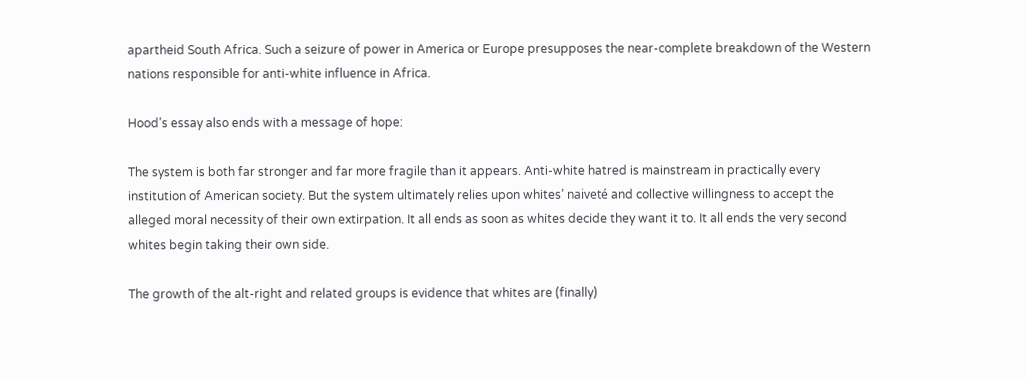apartheid South Africa. Such a seizure of power in America or Europe presupposes the near-complete breakdown of the Western nations responsible for anti-white influence in Africa.

Hood’s essay also ends with a message of hope:

The system is both far stronger and far more fragile than it appears. Anti-white hatred is mainstream in practically every institution of American society. But the system ultimately relies upon whites’ naiveté and collective willingness to accept the alleged moral necessity of their own extirpation. It all ends as soon as whites decide they want it to. It all ends the very second whites begin taking their own side.

The growth of the alt-right and related groups is evidence that whites are (finally)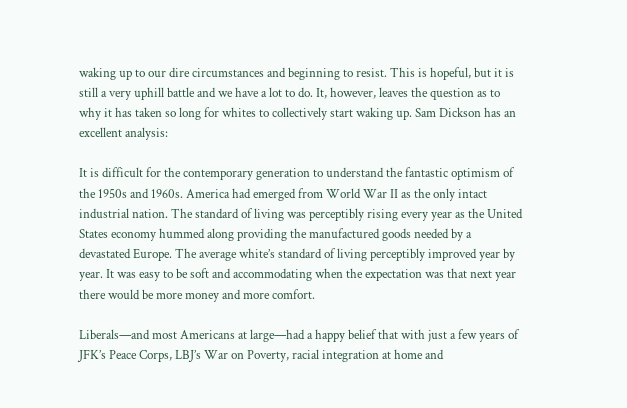waking up to our dire circumstances and beginning to resist. This is hopeful, but it is still a very uphill battle and we have a lot to do. It, however, leaves the question as to why it has taken so long for whites to collectively start waking up. Sam Dickson has an excellent analysis:

It is difficult for the contemporary generation to understand the fantastic optimism of the 1950s and 1960s. America had emerged from World War II as the only intact industrial nation. The standard of living was perceptibly rising every year as the United States economy hummed along providing the manufactured goods needed by a devastated Europe. The average white’s standard of living perceptibly improved year by year. It was easy to be soft and accommodating when the expectation was that next year there would be more money and more comfort.

Liberals—and most Americans at large—had a happy belief that with just a few years of JFK’s Peace Corps, LBJ’s War on Poverty, racial integration at home and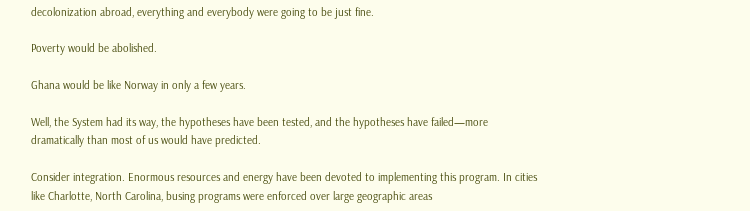decolonization abroad, everything and everybody were going to be just fine.

Poverty would be abolished.

Ghana would be like Norway in only a few years.

Well, the System had its way, the hypotheses have been tested, and the hypotheses have failed—more dramatically than most of us would have predicted.

Consider integration. Enormous resources and energy have been devoted to implementing this program. In cities like Charlotte, North Carolina, busing programs were enforced over large geographic areas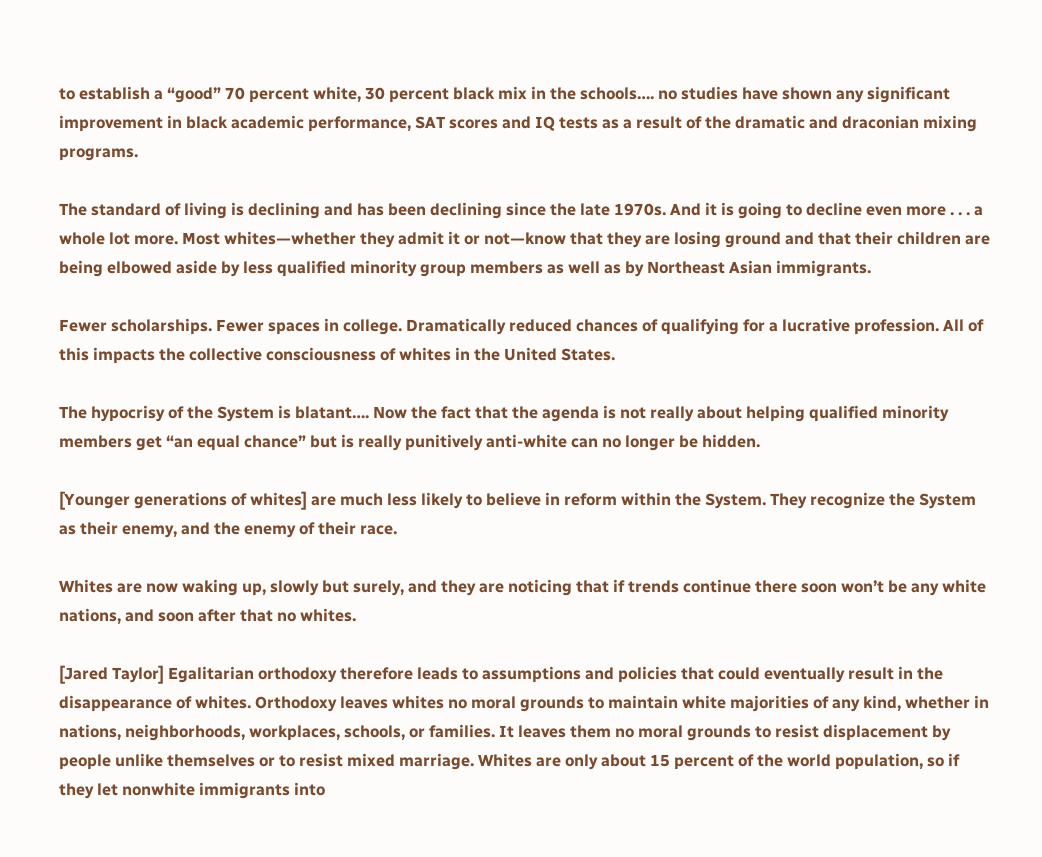to establish a “good” 70 percent white, 30 percent black mix in the schools…. no studies have shown any significant improvement in black academic performance, SAT scores and IQ tests as a result of the dramatic and draconian mixing programs.

The standard of living is declining and has been declining since the late 1970s. And it is going to decline even more . . . a whole lot more. Most whites—whether they admit it or not—know that they are losing ground and that their children are being elbowed aside by less qualified minority group members as well as by Northeast Asian immigrants.

Fewer scholarships. Fewer spaces in college. Dramatically reduced chances of qualifying for a lucrative profession. All of this impacts the collective consciousness of whites in the United States.

The hypocrisy of the System is blatant…. Now the fact that the agenda is not really about helping qualified minority members get “an equal chance” but is really punitively anti-white can no longer be hidden.

[Younger generations of whites] are much less likely to believe in reform within the System. They recognize the System as their enemy, and the enemy of their race.

Whites are now waking up, slowly but surely, and they are noticing that if trends continue there soon won’t be any white nations, and soon after that no whites.

[Jared Taylor] Egalitarian orthodoxy therefore leads to assumptions and policies that could eventually result in the disappearance of whites. Orthodoxy leaves whites no moral grounds to maintain white majorities of any kind, whether in nations, neighborhoods, workplaces, schools, or families. It leaves them no moral grounds to resist displacement by people unlike themselves or to resist mixed marriage. Whites are only about 15 percent of the world population, so if they let nonwhite immigrants into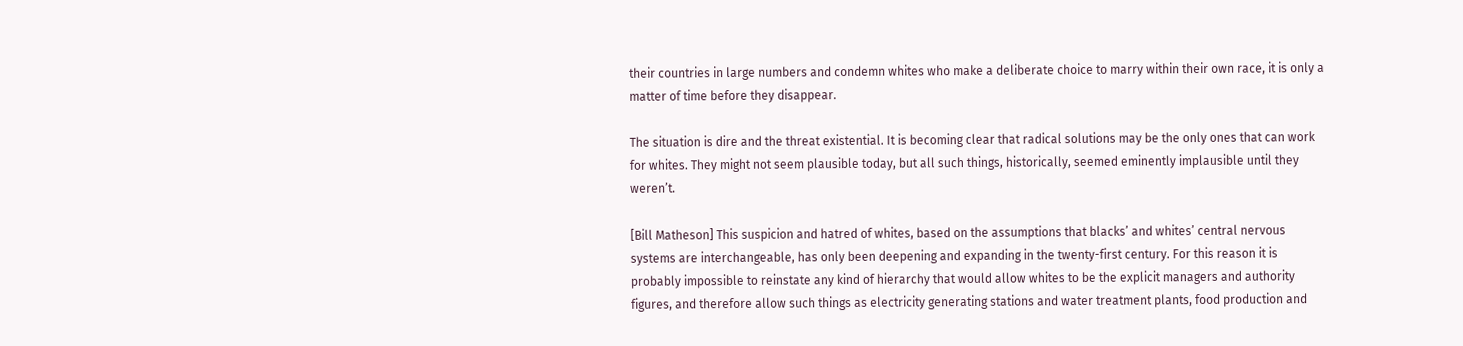their countries in large numbers and condemn whites who make a deliberate choice to marry within their own race, it is only a matter of time before they disappear.

The situation is dire and the threat existential. It is becoming clear that radical solutions may be the only ones that can work for whites. They might not seem plausible today, but all such things, historically, seemed eminently implausible until they weren’t.

[Bill Matheson] This suspicion and hatred of whites, based on the assumptions that blacks’ and whites’ central nervous systems are interchangeable, has only been deepening and expanding in the twenty-first century. For this reason it is probably impossible to reinstate any kind of hierarchy that would allow whites to be the explicit managers and authority figures, and therefore allow such things as electricity generating stations and water treatment plants, food production and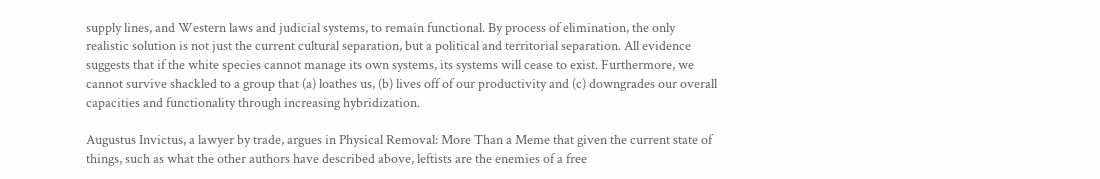supply lines, and Western laws and judicial systems, to remain functional. By process of elimination, the only realistic solution is not just the current cultural separation, but a political and territorial separation. All evidence suggests that if the white species cannot manage its own systems, its systems will cease to exist. Furthermore, we cannot survive shackled to a group that (a) loathes us, (b) lives off of our productivity and (c) downgrades our overall capacities and functionality through increasing hybridization.

Augustus Invictus, a lawyer by trade, argues in Physical Removal: More Than a Meme that given the current state of things, such as what the other authors have described above, leftists are the enemies of a free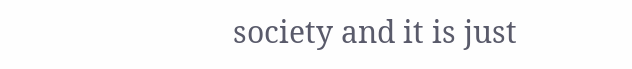society and it is just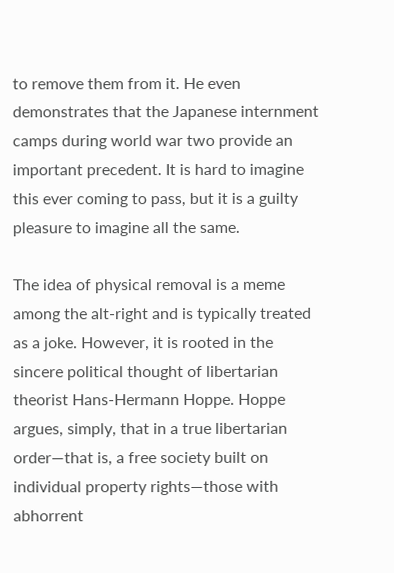to remove them from it. He even demonstrates that the Japanese internment camps during world war two provide an important precedent. It is hard to imagine this ever coming to pass, but it is a guilty pleasure to imagine all the same.

The idea of physical removal is a meme among the alt-right and is typically treated as a joke. However, it is rooted in the sincere political thought of libertarian theorist Hans-Hermann Hoppe. Hoppe argues, simply, that in a true libertarian order—that is, a free society built on individual property rights—those with abhorrent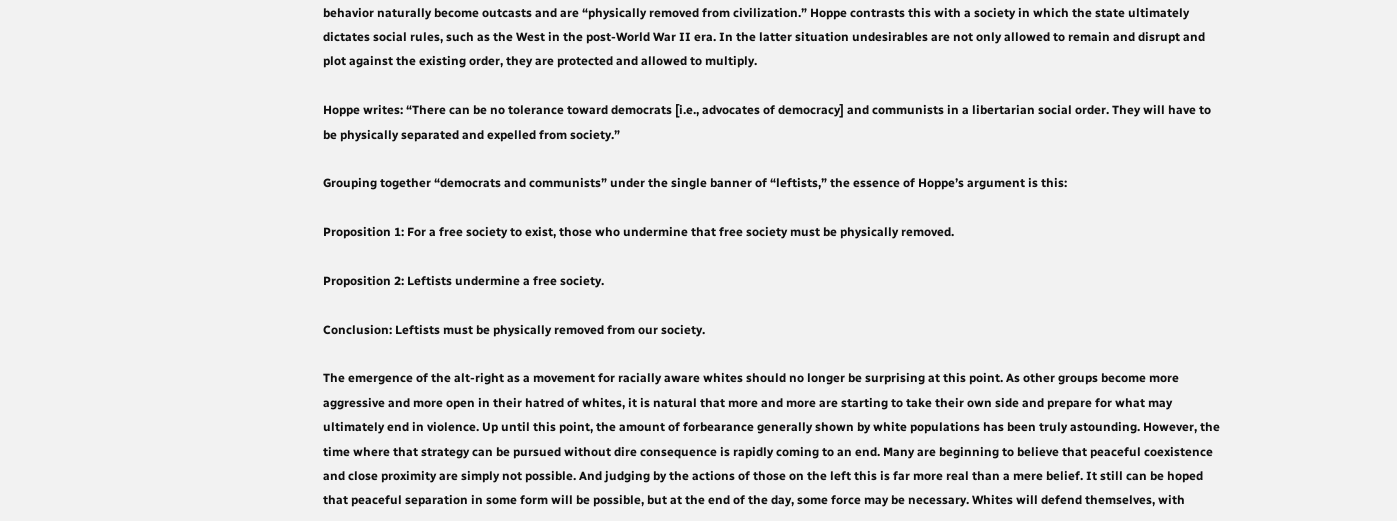behavior naturally become outcasts and are “physically removed from civilization.” Hoppe contrasts this with a society in which the state ultimately dictates social rules, such as the West in the post-World War II era. In the latter situation undesirables are not only allowed to remain and disrupt and plot against the existing order, they are protected and allowed to multiply.

Hoppe writes: “There can be no tolerance toward democrats [i.e., advocates of democracy] and communists in a libertarian social order. They will have to be physically separated and expelled from society.”

Grouping together “democrats and communists” under the single banner of “leftists,” the essence of Hoppe’s argument is this:

Proposition 1: For a free society to exist, those who undermine that free society must be physically removed.

Proposition 2: Leftists undermine a free society.

Conclusion: Leftists must be physically removed from our society.

The emergence of the alt-right as a movement for racially aware whites should no longer be surprising at this point. As other groups become more aggressive and more open in their hatred of whites, it is natural that more and more are starting to take their own side and prepare for what may ultimately end in violence. Up until this point, the amount of forbearance generally shown by white populations has been truly astounding. However, the time where that strategy can be pursued without dire consequence is rapidly coming to an end. Many are beginning to believe that peaceful coexistence and close proximity are simply not possible. And judging by the actions of those on the left this is far more real than a mere belief. It still can be hoped that peaceful separation in some form will be possible, but at the end of the day, some force may be necessary. Whites will defend themselves, with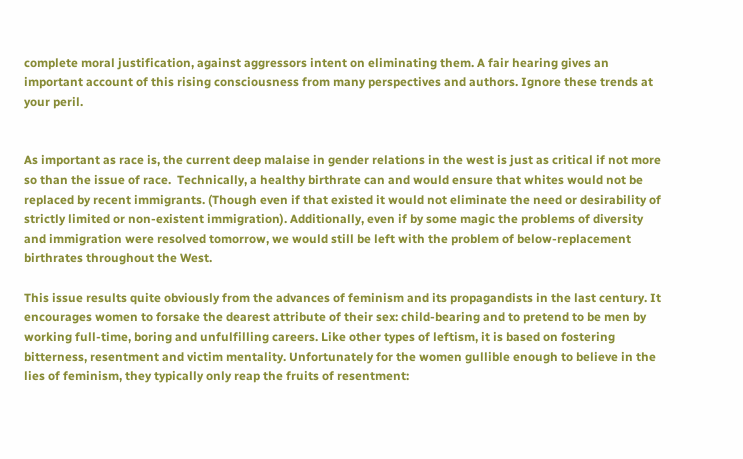complete moral justification, against aggressors intent on eliminating them. A fair hearing gives an important account of this rising consciousness from many perspectives and authors. Ignore these trends at your peril.


As important as race is, the current deep malaise in gender relations in the west is just as critical if not more so than the issue of race.  Technically, a healthy birthrate can and would ensure that whites would not be replaced by recent immigrants. (Though even if that existed it would not eliminate the need or desirability of strictly limited or non-existent immigration). Additionally, even if by some magic the problems of diversity and immigration were resolved tomorrow, we would still be left with the problem of below-replacement birthrates throughout the West.

This issue results quite obviously from the advances of feminism and its propagandists in the last century. It encourages women to forsake the dearest attribute of their sex: child-bearing and to pretend to be men by working full-time, boring and unfulfilling careers. Like other types of leftism, it is based on fostering bitterness, resentment and victim mentality. Unfortunately for the women gullible enough to believe in the lies of feminism, they typically only reap the fruits of resentment: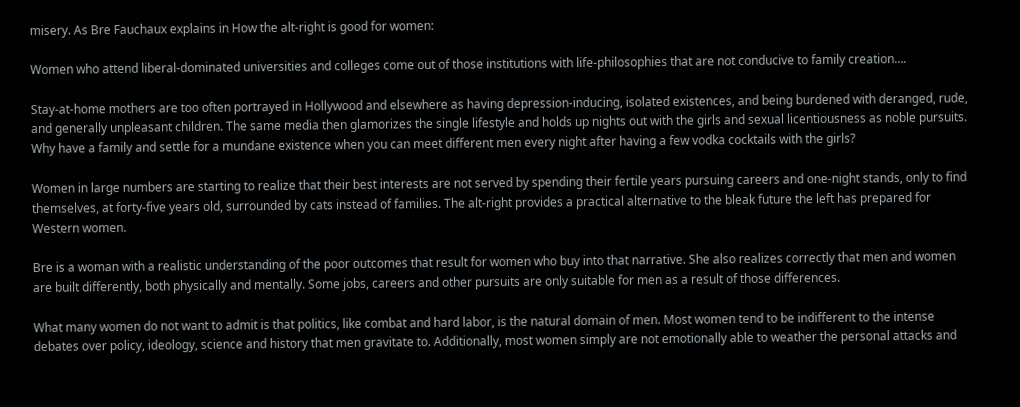misery. As Bre Fauchaux explains in How the alt-right is good for women:

Women who attend liberal-dominated universities and colleges come out of those institutions with life-philosophies that are not conducive to family creation….

Stay-at-home mothers are too often portrayed in Hollywood and elsewhere as having depression-inducing, isolated existences, and being burdened with deranged, rude, and generally unpleasant children. The same media then glamorizes the single lifestyle and holds up nights out with the girls and sexual licentiousness as noble pursuits. Why have a family and settle for a mundane existence when you can meet different men every night after having a few vodka cocktails with the girls?

Women in large numbers are starting to realize that their best interests are not served by spending their fertile years pursuing careers and one-night stands, only to find themselves, at forty-five years old, surrounded by cats instead of families. The alt-right provides a practical alternative to the bleak future the left has prepared for Western women.

Bre is a woman with a realistic understanding of the poor outcomes that result for women who buy into that narrative. She also realizes correctly that men and women are built differently, both physically and mentally. Some jobs, careers and other pursuits are only suitable for men as a result of those differences.

What many women do not want to admit is that politics, like combat and hard labor, is the natural domain of men. Most women tend to be indifferent to the intense debates over policy, ideology, science and history that men gravitate to. Additionally, most women simply are not emotionally able to weather the personal attacks and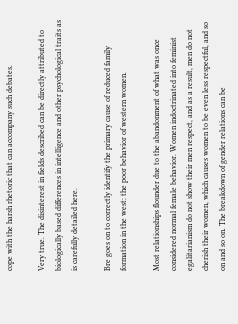cope with the harsh rhetoric that can accompany such debates.

Very true. The disinterest in fields described can be directly attributed to biologically based differences in intelligence and other psychological traits as is carefully detailed here.

Bre goes on to correctly identify the primary cause of reduced family formation in the west: the poor behavior of western women.

Most relationships flounder due to the abandonment of what was once considered normal female behavior. Women indoctrinated into feminist egalitarianism do not show their men respect, and as a result, men do not cherish their women, which causes women to be even less respectful, and so on and so on. The breakdown of gender relations can be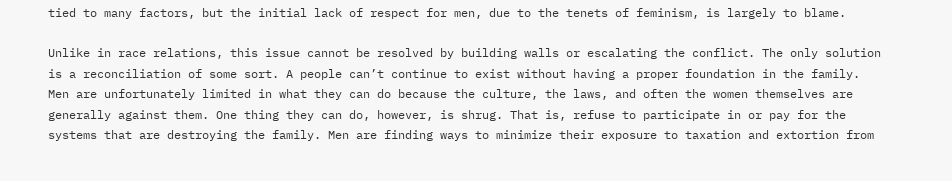tied to many factors, but the initial lack of respect for men, due to the tenets of feminism, is largely to blame.

Unlike in race relations, this issue cannot be resolved by building walls or escalating the conflict. The only solution is a reconciliation of some sort. A people can’t continue to exist without having a proper foundation in the family. Men are unfortunately limited in what they can do because the culture, the laws, and often the women themselves are generally against them. One thing they can do, however, is shrug. That is, refuse to participate in or pay for the systems that are destroying the family. Men are finding ways to minimize their exposure to taxation and extortion from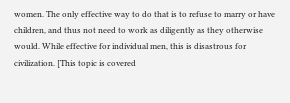women. The only effective way to do that is to refuse to marry or have children, and thus not need to work as diligently as they otherwise would. While effective for individual men, this is disastrous for civilization. [This topic is covered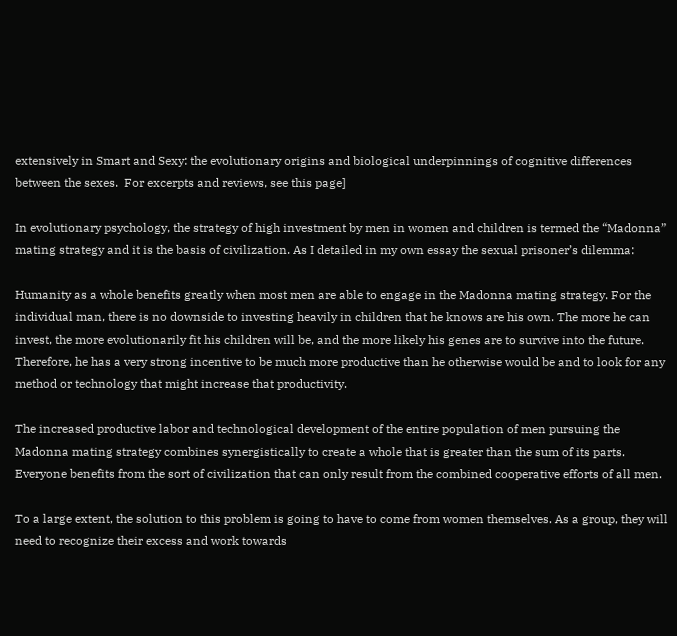extensively in Smart and Sexy: the evolutionary origins and biological underpinnings of cognitive differences between the sexes.  For excerpts and reviews, see this page]

In evolutionary psychology, the strategy of high investment by men in women and children is termed the “Madonna” mating strategy and it is the basis of civilization. As I detailed in my own essay the sexual prisoner’s dilemma:

Humanity as a whole benefits greatly when most men are able to engage in the Madonna mating strategy. For the individual man, there is no downside to investing heavily in children that he knows are his own. The more he can invest, the more evolutionarily fit his children will be, and the more likely his genes are to survive into the future. Therefore, he has a very strong incentive to be much more productive than he otherwise would be and to look for any method or technology that might increase that productivity.

The increased productive labor and technological development of the entire population of men pursuing the Madonna mating strategy combines synergistically to create a whole that is greater than the sum of its parts. Everyone benefits from the sort of civilization that can only result from the combined cooperative efforts of all men.

To a large extent, the solution to this problem is going to have to come from women themselves. As a group, they will need to recognize their excess and work towards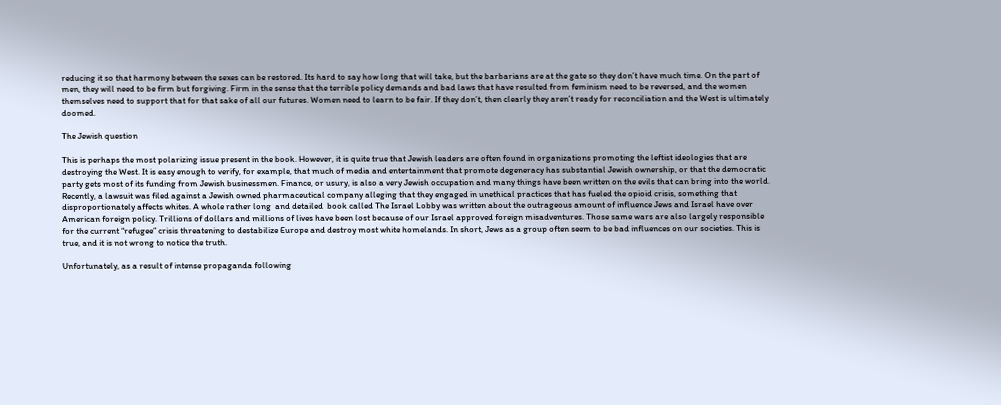reducing it so that harmony between the sexes can be restored. Its hard to say how long that will take, but the barbarians are at the gate so they don’t have much time. On the part of men, they will need to be firm but forgiving. Firm in the sense that the terrible policy demands and bad laws that have resulted from feminism need to be reversed, and the women themselves need to support that for that sake of all our futures. Women need to learn to be fair. If they don’t, then clearly they aren’t ready for reconciliation and the West is ultimately doomed.

The Jewish question

This is perhaps the most polarizing issue present in the book. However, it is quite true that Jewish leaders are often found in organizations promoting the leftist ideologies that are destroying the West. It is easy enough to verify, for example, that much of media and entertainment that promote degeneracy has substantial Jewish ownership, or that the democratic party gets most of its funding from Jewish businessmen. Finance, or usury, is also a very Jewish occupation and many things have been written on the evils that can bring into the world. Recently, a lawsuit was filed against a Jewish owned pharmaceutical company alleging that they engaged in unethical practices that has fueled the opioid crisis, something that disproportionately affects whites. A whole rather long  and detailed  book called The Israel Lobby was written about the outrageous amount of influence Jews and Israel have over American foreign policy. Trillions of dollars and millions of lives have been lost because of our Israel approved foreign misadventures. Those same wars are also largely responsible for the current “refugee” crisis threatening to destabilize Europe and destroy most white homelands. In short, Jews as a group often seem to be bad influences on our societies. This is true, and it is not wrong to notice the truth.

Unfortunately, as a result of intense propaganda following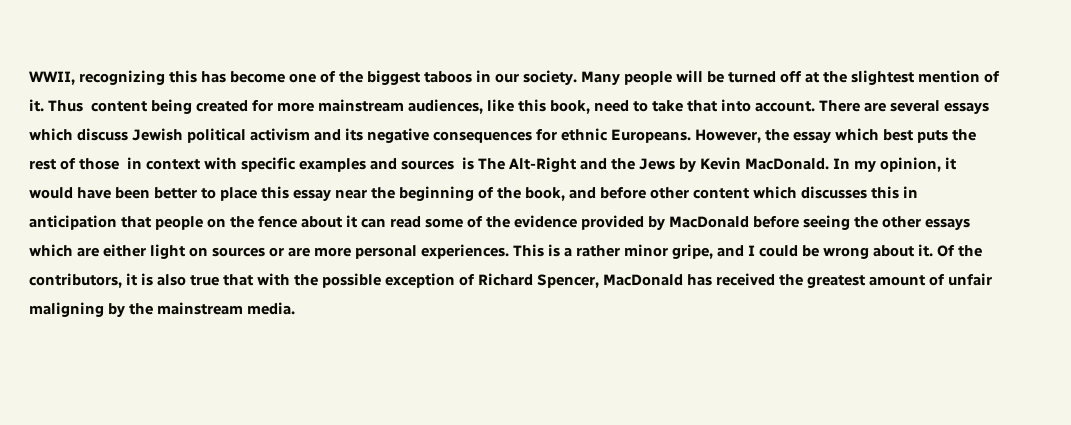WWII, recognizing this has become one of the biggest taboos in our society. Many people will be turned off at the slightest mention of it. Thus  content being created for more mainstream audiences, like this book, need to take that into account. There are several essays which discuss Jewish political activism and its negative consequences for ethnic Europeans. However, the essay which best puts the rest of those  in context with specific examples and sources  is The Alt-Right and the Jews by Kevin MacDonald. In my opinion, it would have been better to place this essay near the beginning of the book, and before other content which discusses this in anticipation that people on the fence about it can read some of the evidence provided by MacDonald before seeing the other essays which are either light on sources or are more personal experiences. This is a rather minor gripe, and I could be wrong about it. Of the contributors, it is also true that with the possible exception of Richard Spencer, MacDonald has received the greatest amount of unfair maligning by the mainstream media.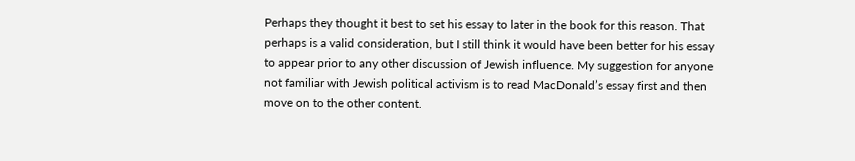Perhaps they thought it best to set his essay to later in the book for this reason. That perhaps is a valid consideration, but I still think it would have been better for his essay to appear prior to any other discussion of Jewish influence. My suggestion for anyone not familiar with Jewish political activism is to read MacDonald’s essay first and then move on to the other content.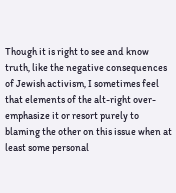Though it is right to see and know truth, like the negative consequences of Jewish activism, I sometimes feel that elements of the alt-right over-emphasize it or resort purely to blaming the other on this issue when at least some personal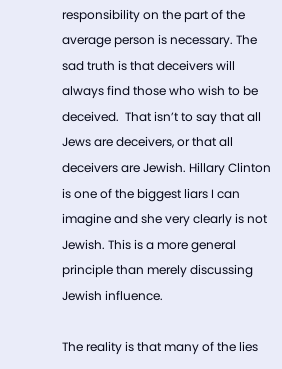responsibility on the part of the average person is necessary. The sad truth is that deceivers will always find those who wish to be deceived.  That isn’t to say that all Jews are deceivers, or that all deceivers are Jewish. Hillary Clinton is one of the biggest liars I can imagine and she very clearly is not Jewish. This is a more general principle than merely discussing Jewish influence.

The reality is that many of the lies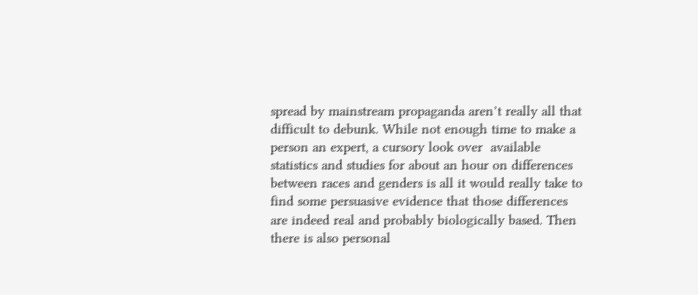spread by mainstream propaganda aren’t really all that difficult to debunk. While not enough time to make a person an expert, a cursory look over  available statistics and studies for about an hour on differences between races and genders is all it would really take to find some persuasive evidence that those differences are indeed real and probably biologically based. Then there is also personal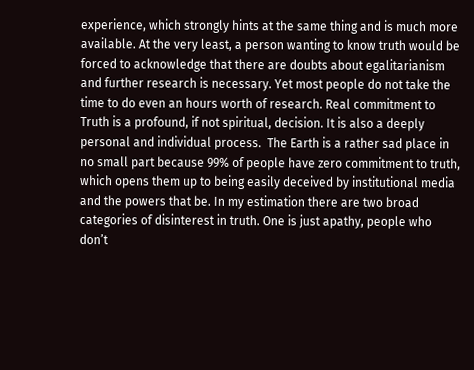experience, which strongly hints at the same thing and is much more available. At the very least, a person wanting to know truth would be forced to acknowledge that there are doubts about egalitarianism and further research is necessary. Yet most people do not take the time to do even an hours worth of research. Real commitment to Truth is a profound, if not spiritual, decision. It is also a deeply personal and individual process.  The Earth is a rather sad place in no small part because 99% of people have zero commitment to truth, which opens them up to being easily deceived by institutional media and the powers that be. In my estimation there are two broad categories of disinterest in truth. One is just apathy, people who don’t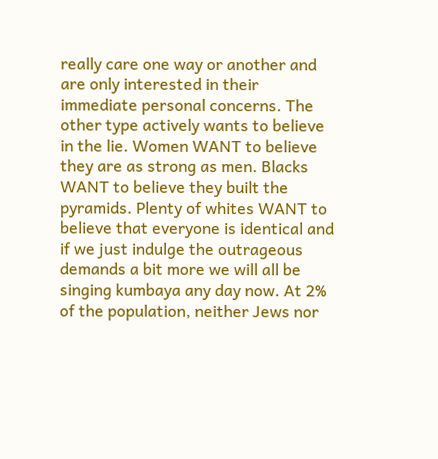really care one way or another and are only interested in their immediate personal concerns. The other type actively wants to believe in the lie. Women WANT to believe they are as strong as men. Blacks WANT to believe they built the pyramids. Plenty of whites WANT to believe that everyone is identical and if we just indulge the outrageous demands a bit more we will all be singing kumbaya any day now. At 2% of the population, neither Jews nor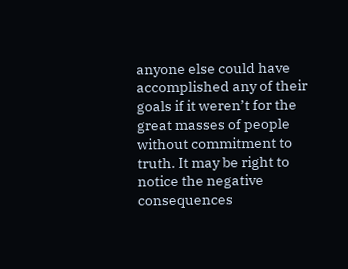anyone else could have accomplished any of their goals if it weren’t for the great masses of people without commitment to truth. It may be right to notice the negative consequences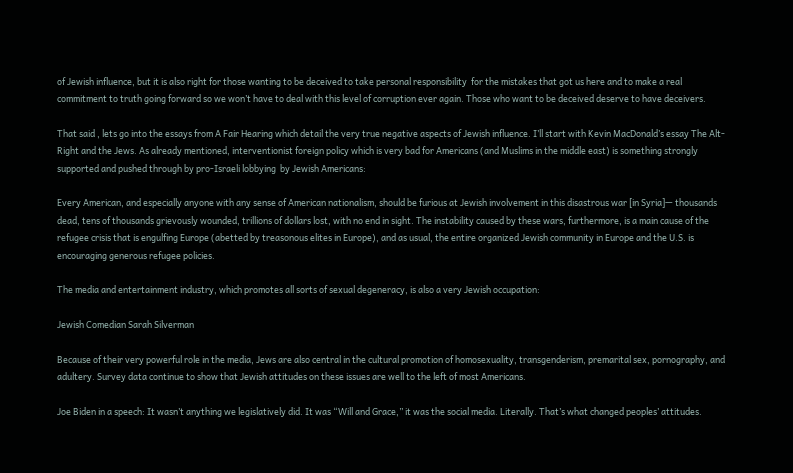of Jewish influence, but it is also right for those wanting to be deceived to take personal responsibility  for the mistakes that got us here and to make a real commitment to truth going forward so we won’t have to deal with this level of corruption ever again. Those who want to be deceived deserve to have deceivers.

That said , lets go into the essays from A Fair Hearing which detail the very true negative aspects of Jewish influence. I’ll start with Kevin MacDonald’s essay The Alt-Right and the Jews. As already mentioned, interventionist foreign policy which is very bad for Americans (and Muslims in the middle east) is something strongly supported and pushed through by pro-Israeli lobbying  by Jewish Americans:

Every American, and especially anyone with any sense of American nationalism, should be furious at Jewish involvement in this disastrous war [in Syria]— thousands dead, tens of thousands grievously wounded, trillions of dollars lost, with no end in sight. The instability caused by these wars, furthermore, is a main cause of the refugee crisis that is engulfing Europe (abetted by treasonous elites in Europe), and as usual, the entire organized Jewish community in Europe and the U.S. is encouraging generous refugee policies.

The media and entertainment industry, which promotes all sorts of sexual degeneracy, is also a very Jewish occupation:

Jewish Comedian Sarah Silverman

Because of their very powerful role in the media, Jews are also central in the cultural promotion of homosexuality, transgenderism, premarital sex, pornography, and adultery. Survey data continue to show that Jewish attitudes on these issues are well to the left of most Americans.

Joe Biden in a speech: It wasn’t anything we legislatively did. It was “Will and Grace,” it was the social media. Literally. That’s what changed peoples’ attitudes.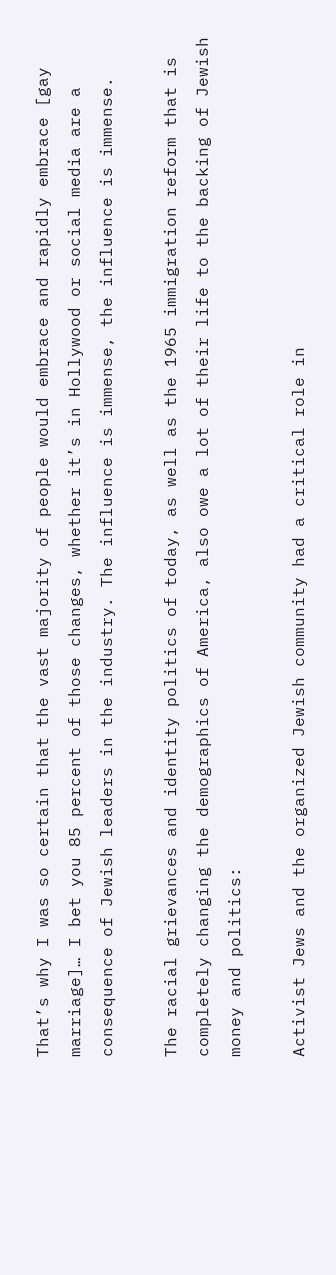That’s why I was so certain that the vast majority of people would embrace and rapidly embrace [gay marriage]… I bet you 85 percent of those changes, whether it’s in Hollywood or social media are a consequence of Jewish leaders in the industry. The influence is immense, the influence is immense.

The racial grievances and identity politics of today, as well as the 1965 immigration reform that is completely changing the demographics of America, also owe a lot of their life to the backing of Jewish money and politics:

Activist Jews and the organized Jewish community had a critical role in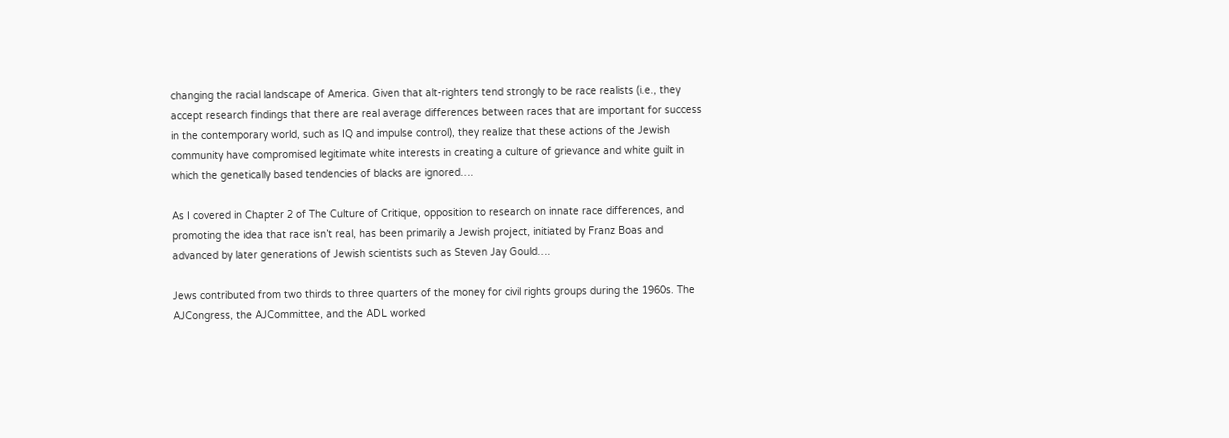changing the racial landscape of America. Given that alt-righters tend strongly to be race realists (i.e., they accept research findings that there are real average differences between races that are important for success in the contemporary world, such as IQ and impulse control), they realize that these actions of the Jewish community have compromised legitimate white interests in creating a culture of grievance and white guilt in which the genetically based tendencies of blacks are ignored….

As I covered in Chapter 2 of The Culture of Critique, opposition to research on innate race differences, and promoting the idea that race isn’t real, has been primarily a Jewish project, initiated by Franz Boas and advanced by later generations of Jewish scientists such as Steven Jay Gould….

Jews contributed from two thirds to three quarters of the money for civil rights groups during the 1960s. The AJCongress, the AJCommittee, and the ADL worked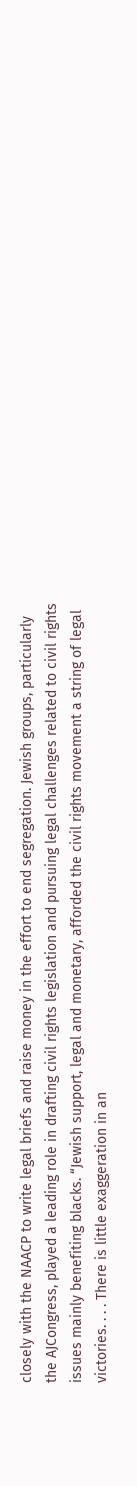closely with the NAACP to write legal briefs and raise money in the effort to end segregation. Jewish groups, particularly the AJCongress, played a leading role in drafting civil rights legislation and pursuing legal challenges related to civil rights issues mainly benefiting blacks. “Jewish support, legal and monetary, afforded the civil rights movement a string of legal victories. . . . There is little exaggeration in an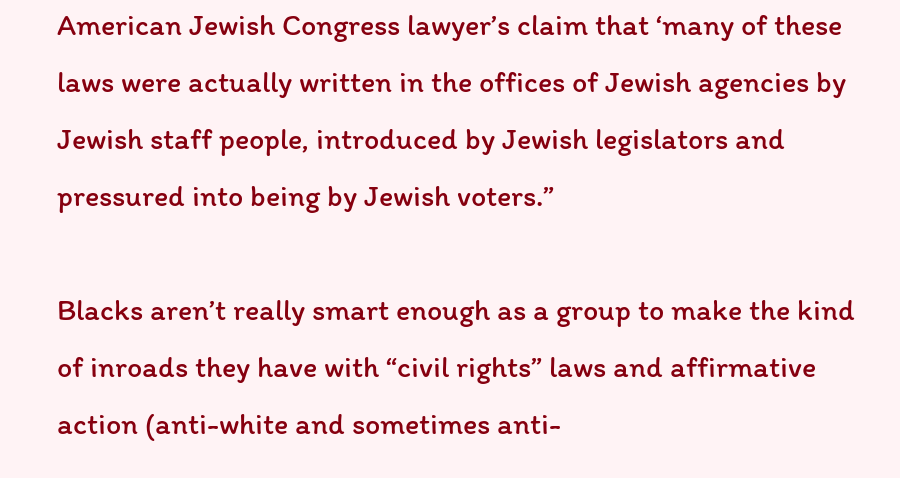American Jewish Congress lawyer’s claim that ‘many of these laws were actually written in the offices of Jewish agencies by Jewish staff people, introduced by Jewish legislators and pressured into being by Jewish voters.”

Blacks aren’t really smart enough as a group to make the kind of inroads they have with “civil rights” laws and affirmative action (anti-white and sometimes anti-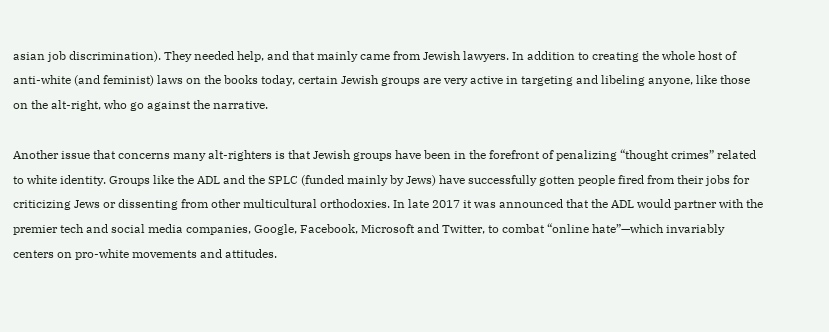asian job discrimination). They needed help, and that mainly came from Jewish lawyers. In addition to creating the whole host of anti-white (and feminist) laws on the books today, certain Jewish groups are very active in targeting and libeling anyone, like those on the alt-right, who go against the narrative.

Another issue that concerns many alt-righters is that Jewish groups have been in the forefront of penalizing “thought crimes” related to white identity. Groups like the ADL and the SPLC (funded mainly by Jews) have successfully gotten people fired from their jobs for criticizing Jews or dissenting from other multicultural orthodoxies. In late 2017 it was announced that the ADL would partner with the premier tech and social media companies, Google, Facebook, Microsoft and Twitter, to combat “online hate”—which invariably centers on pro-white movements and attitudes.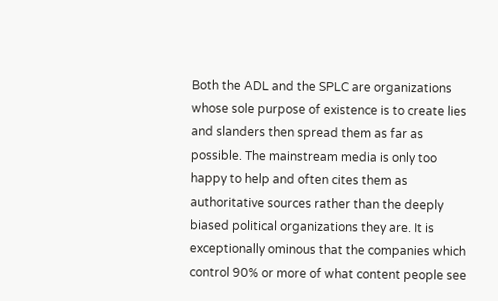Both the ADL and the SPLC are organizations whose sole purpose of existence is to create lies and slanders then spread them as far as possible. The mainstream media is only too happy to help and often cites them as authoritative sources rather than the deeply biased political organizations they are. It is exceptionally ominous that the companies which control 90% or more of what content people see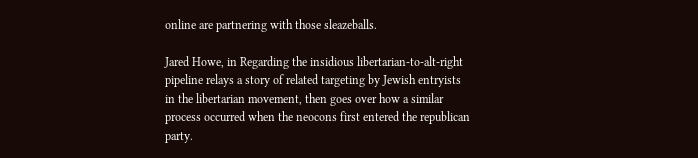online are partnering with those sleazeballs.

Jared Howe, in Regarding the insidious libertarian-to-alt-right pipeline relays a story of related targeting by Jewish entryists in the libertarian movement, then goes over how a similar process occurred when the neocons first entered the republican party.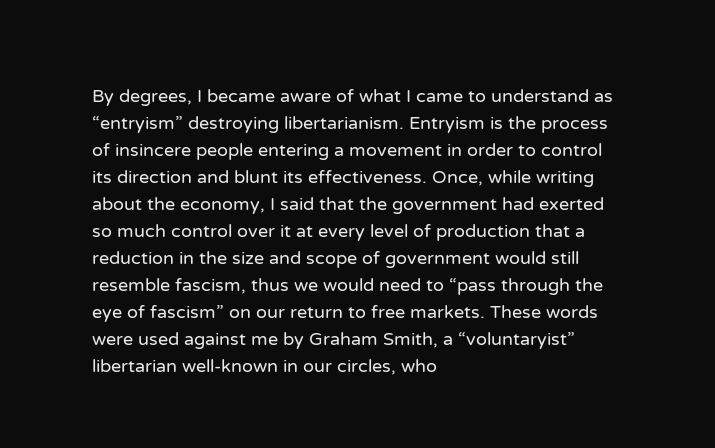By degrees, I became aware of what I came to understand as “entryism” destroying libertarianism. Entryism is the process of insincere people entering a movement in order to control its direction and blunt its effectiveness. Once, while writing about the economy, I said that the government had exerted so much control over it at every level of production that a reduction in the size and scope of government would still resemble fascism, thus we would need to “pass through the eye of fascism” on our return to free markets. These words were used against me by Graham Smith, a “voluntaryist” libertarian well-known in our circles, who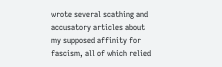wrote several scathing and accusatory articles about my supposed affinity for fascism, all of which relied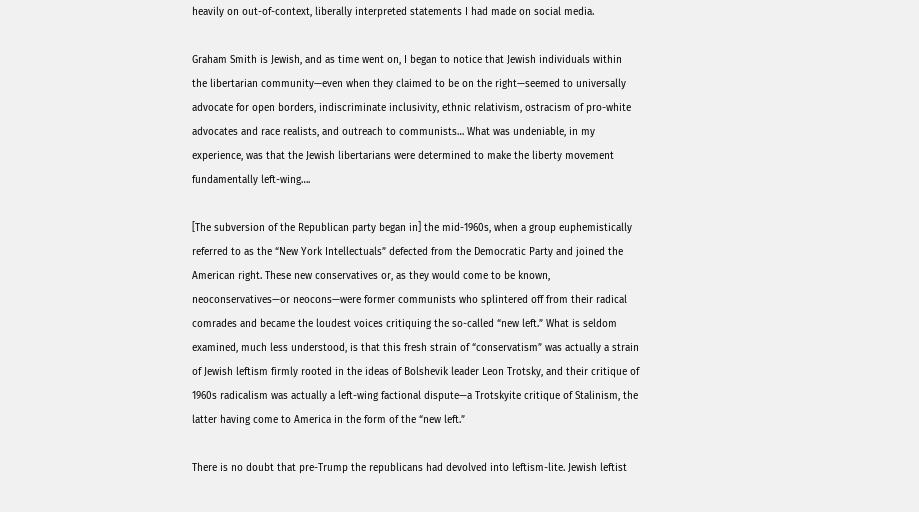heavily on out-of-context, liberally interpreted statements I had made on social media.

Graham Smith is Jewish, and as time went on, I began to notice that Jewish individuals within the libertarian community—even when they claimed to be on the right—seemed to universally advocate for open borders, indiscriminate inclusivity, ethnic relativism, ostracism of pro-white advocates and race realists, and outreach to communists… What was undeniable, in my experience, was that the Jewish libertarians were determined to make the liberty movement fundamentally left-wing….

[The subversion of the Republican party began in] the mid-1960s, when a group euphemistically referred to as the “New York Intellectuals” defected from the Democratic Party and joined the American right. These new conservatives or, as they would come to be known, neoconservatives—or neocons—were former communists who splintered off from their radical comrades and became the loudest voices critiquing the so-called “new left.” What is seldom examined, much less understood, is that this fresh strain of “conservatism” was actually a strain of Jewish leftism firmly rooted in the ideas of Bolshevik leader Leon Trotsky, and their critique of 1960s radicalism was actually a left-wing factional dispute—a Trotskyite critique of Stalinism, the latter having come to America in the form of the “new left.”

There is no doubt that pre-Trump the republicans had devolved into leftism-lite. Jewish leftist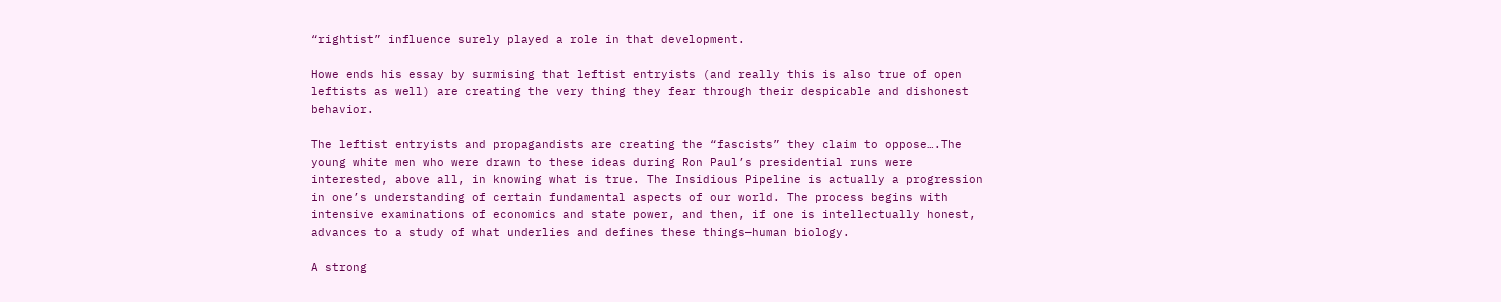“rightist” influence surely played a role in that development.

Howe ends his essay by surmising that leftist entryists (and really this is also true of open leftists as well) are creating the very thing they fear through their despicable and dishonest behavior.

The leftist entryists and propagandists are creating the “fascists” they claim to oppose….The young white men who were drawn to these ideas during Ron Paul’s presidential runs were interested, above all, in knowing what is true. The Insidious Pipeline is actually a progression in one’s understanding of certain fundamental aspects of our world. The process begins with intensive examinations of economics and state power, and then, if one is intellectually honest, advances to a study of what underlies and defines these things—human biology.

A strong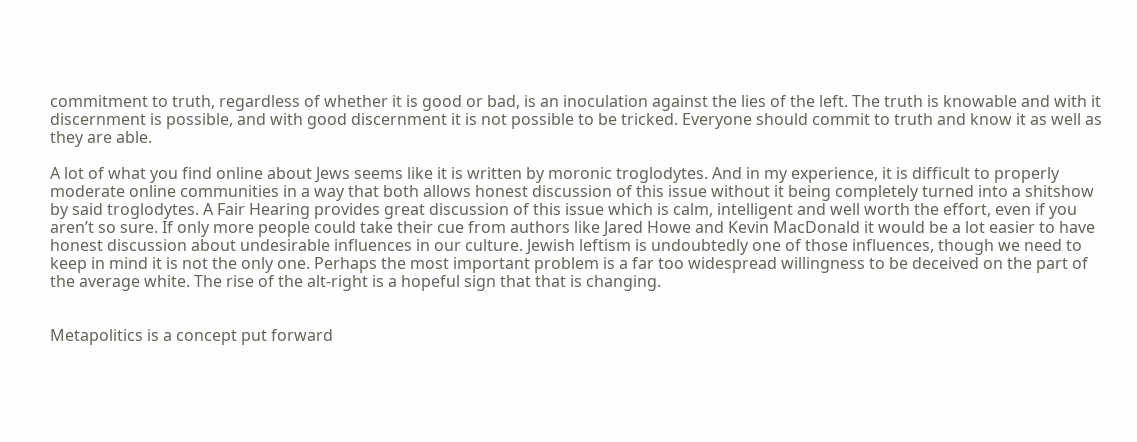commitment to truth, regardless of whether it is good or bad, is an inoculation against the lies of the left. The truth is knowable and with it discernment is possible, and with good discernment it is not possible to be tricked. Everyone should commit to truth and know it as well as they are able.

A lot of what you find online about Jews seems like it is written by moronic troglodytes. And in my experience, it is difficult to properly moderate online communities in a way that both allows honest discussion of this issue without it being completely turned into a shitshow by said troglodytes. A Fair Hearing provides great discussion of this issue which is calm, intelligent and well worth the effort, even if you aren’t so sure. If only more people could take their cue from authors like Jared Howe and Kevin MacDonald it would be a lot easier to have honest discussion about undesirable influences in our culture. Jewish leftism is undoubtedly one of those influences, though we need to keep in mind it is not the only one. Perhaps the most important problem is a far too widespread willingness to be deceived on the part of the average white. The rise of the alt-right is a hopeful sign that that is changing.


Metapolitics is a concept put forward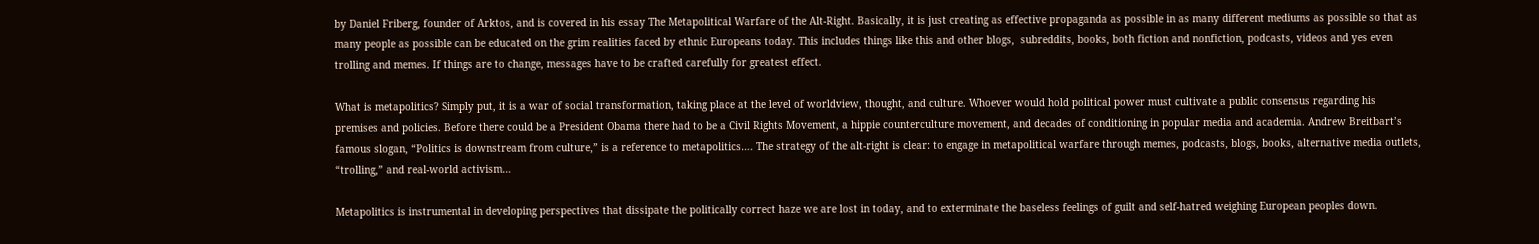by Daniel Friberg, founder of Arktos, and is covered in his essay The Metapolitical Warfare of the Alt-Right. Basically, it is just creating as effective propaganda as possible in as many different mediums as possible so that as many people as possible can be educated on the grim realities faced by ethnic Europeans today. This includes things like this and other blogs,  subreddits, books, both fiction and nonfiction, podcasts, videos and yes even trolling and memes. If things are to change, messages have to be crafted carefully for greatest effect.

What is metapolitics? Simply put, it is a war of social transformation, taking place at the level of worldview, thought, and culture. Whoever would hold political power must cultivate a public consensus regarding his premises and policies. Before there could be a President Obama there had to be a Civil Rights Movement, a hippie counterculture movement, and decades of conditioning in popular media and academia. Andrew Breitbart’s famous slogan, “Politics is downstream from culture,” is a reference to metapolitics…. The strategy of the alt-right is clear: to engage in metapolitical warfare through memes, podcasts, blogs, books, alternative media outlets, “trolling,” and real-world activism…

Metapolitics is instrumental in developing perspectives that dissipate the politically correct haze we are lost in today, and to exterminate the baseless feelings of guilt and self-hatred weighing European peoples down.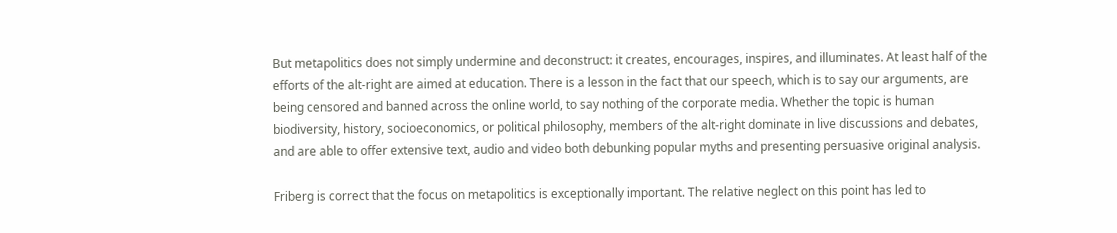But metapolitics does not simply undermine and deconstruct: it creates, encourages, inspires, and illuminates. At least half of the efforts of the alt-right are aimed at education. There is a lesson in the fact that our speech, which is to say our arguments, are being censored and banned across the online world, to say nothing of the corporate media. Whether the topic is human biodiversity, history, socioeconomics, or political philosophy, members of the alt-right dominate in live discussions and debates, and are able to offer extensive text, audio and video both debunking popular myths and presenting persuasive original analysis.

Friberg is correct that the focus on metapolitics is exceptionally important. The relative neglect on this point has led to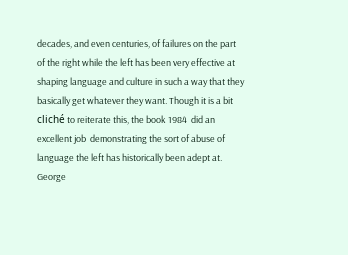decades, and even centuries, of failures on the part of the right while the left has been very effective at shaping language and culture in such a way that they basically get whatever they want. Though it is a bit cliché to reiterate this, the book 1984  did an excellent job  demonstrating the sort of abuse of language the left has historically been adept at. George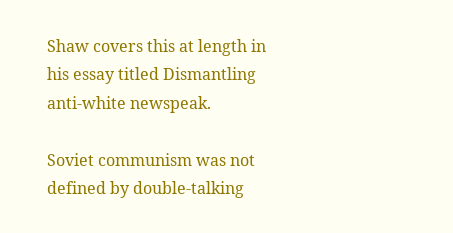Shaw covers this at length in his essay titled Dismantling anti-white newspeak.

Soviet communism was not defined by double-talking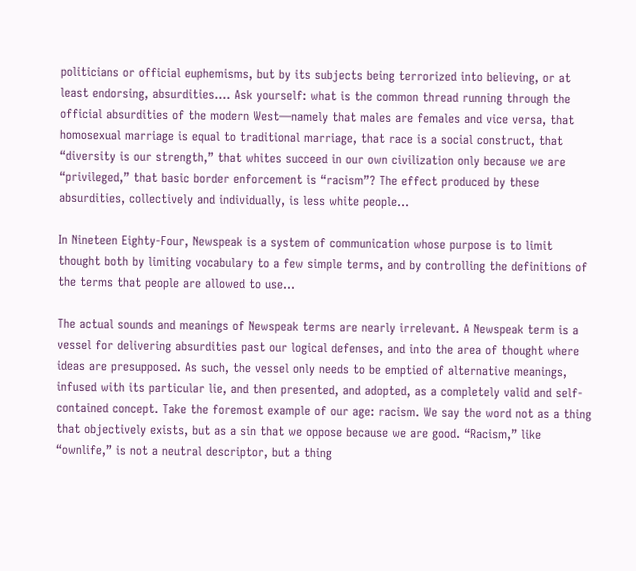politicians or official euphemisms, but by its subjects being terrorized into believing, or at least endorsing, absurdities…. Ask yourself: what is the common thread running through the official absurdities of the modern West—namely that males are females and vice versa, that homosexual marriage is equal to traditional marriage, that race is a social construct, that “diversity is our strength,” that whites succeed in our own civilization only because we are “privileged,” that basic border enforcement is “racism”? The effect produced by these absurdities, collectively and individually, is less white people…

In Nineteen Eighty-Four, Newspeak is a system of communication whose purpose is to limit thought both by limiting vocabulary to a few simple terms, and by controlling the definitions of the terms that people are allowed to use…

The actual sounds and meanings of Newspeak terms are nearly irrelevant. A Newspeak term is a vessel for delivering absurdities past our logical defenses, and into the area of thought where ideas are presupposed. As such, the vessel only needs to be emptied of alternative meanings, infused with its particular lie, and then presented, and adopted, as a completely valid and self-contained concept. Take the foremost example of our age: racism. We say the word not as a thing that objectively exists, but as a sin that we oppose because we are good. “Racism,” like “ownlife,” is not a neutral descriptor, but a thing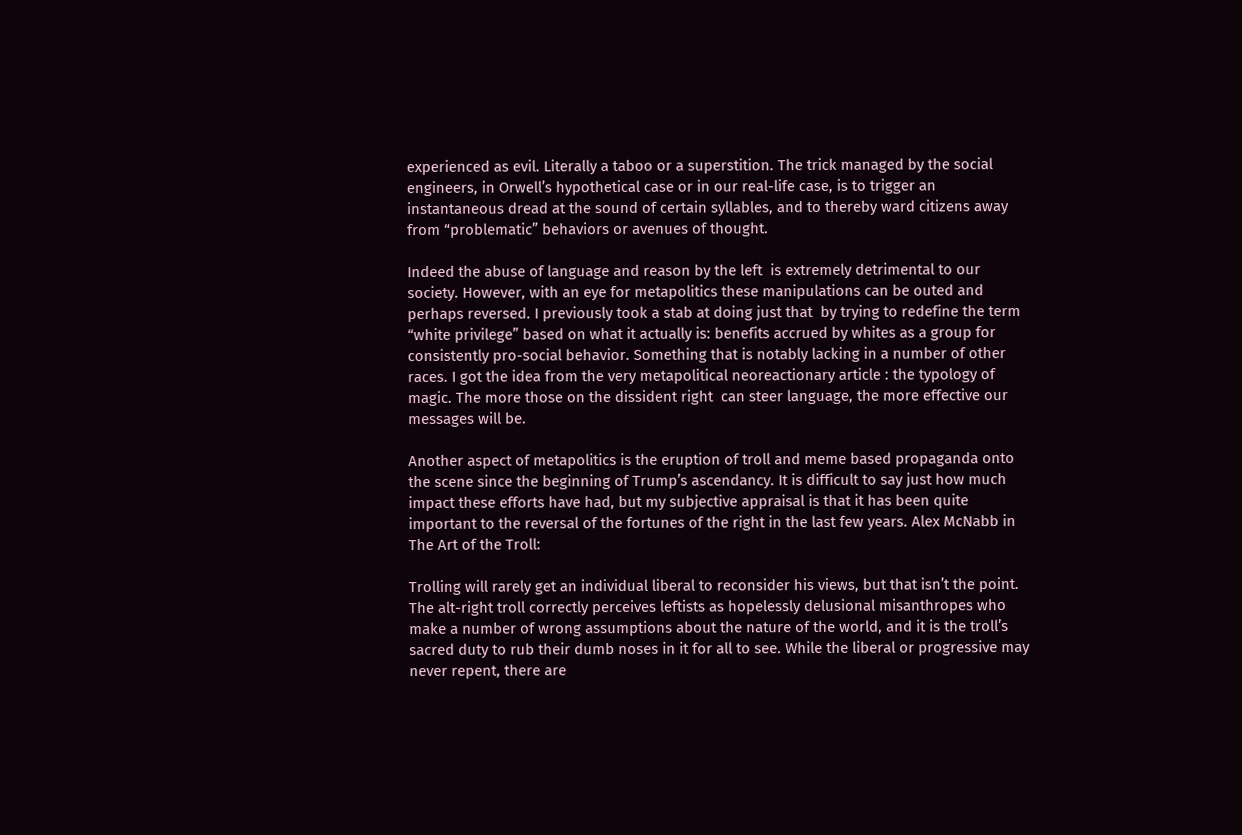experienced as evil. Literally a taboo or a superstition. The trick managed by the social engineers, in Orwell’s hypothetical case or in our real-life case, is to trigger an instantaneous dread at the sound of certain syllables, and to thereby ward citizens away from “problematic” behaviors or avenues of thought.

Indeed the abuse of language and reason by the left  is extremely detrimental to our society. However, with an eye for metapolitics these manipulations can be outed and perhaps reversed. I previously took a stab at doing just that  by trying to redefine the term “white privilege” based on what it actually is: benefits accrued by whites as a group for consistently pro-social behavior. Something that is notably lacking in a number of other races. I got the idea from the very metapolitical neoreactionary article : the typology of magic. The more those on the dissident right  can steer language, the more effective our messages will be.

Another aspect of metapolitics is the eruption of troll and meme based propaganda onto the scene since the beginning of Trump’s ascendancy. It is difficult to say just how much impact these efforts have had, but my subjective appraisal is that it has been quite important to the reversal of the fortunes of the right in the last few years. Alex McNabb in The Art of the Troll:

Trolling will rarely get an individual liberal to reconsider his views, but that isn’t the point. The alt-right troll correctly perceives leftists as hopelessly delusional misanthropes who make a number of wrong assumptions about the nature of the world, and it is the troll’s sacred duty to rub their dumb noses in it for all to see. While the liberal or progressive may never repent, there are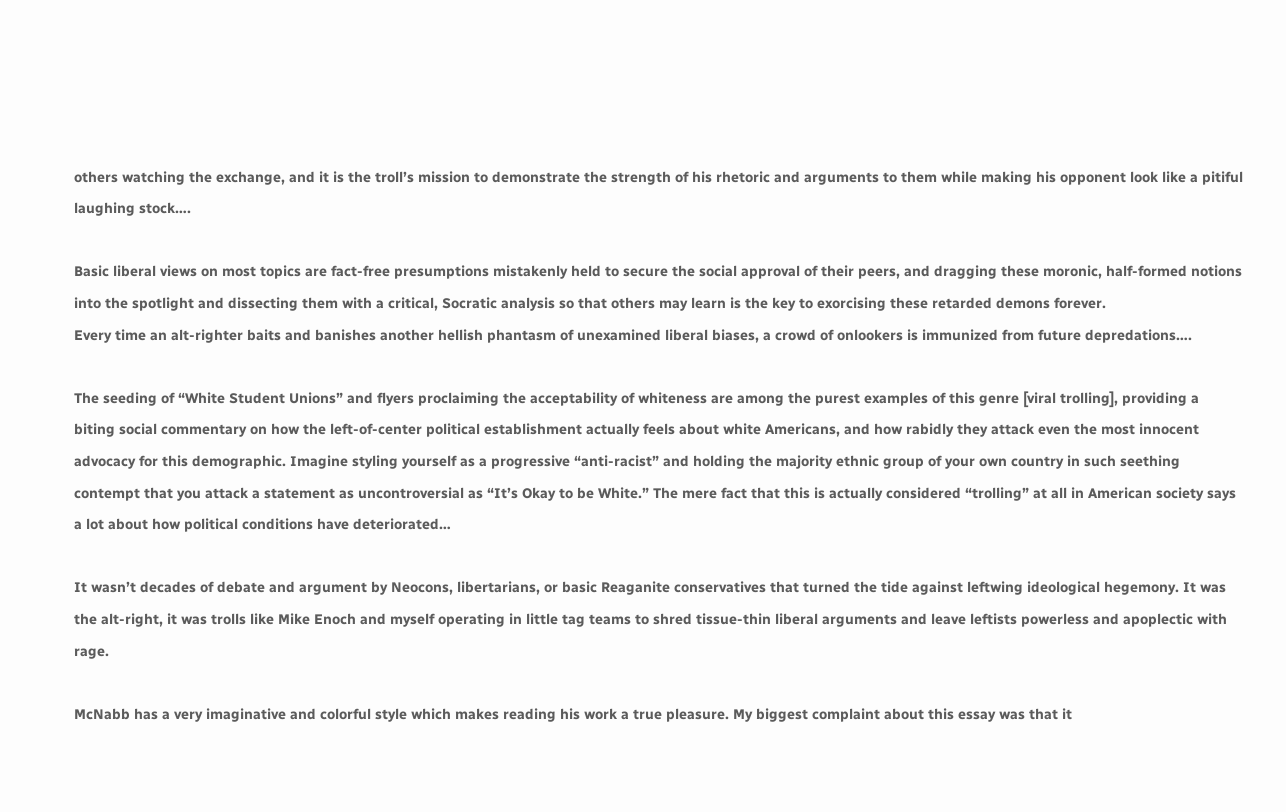others watching the exchange, and it is the troll’s mission to demonstrate the strength of his rhetoric and arguments to them while making his opponent look like a pitiful laughing stock….

Basic liberal views on most topics are fact-free presumptions mistakenly held to secure the social approval of their peers, and dragging these moronic, half-formed notions into the spotlight and dissecting them with a critical, Socratic analysis so that others may learn is the key to exorcising these retarded demons forever.
Every time an alt-righter baits and banishes another hellish phantasm of unexamined liberal biases, a crowd of onlookers is immunized from future depredations….

The seeding of “White Student Unions” and flyers proclaiming the acceptability of whiteness are among the purest examples of this genre [viral trolling], providing a biting social commentary on how the left-of-center political establishment actually feels about white Americans, and how rabidly they attack even the most innocent advocacy for this demographic. Imagine styling yourself as a progressive “anti-racist” and holding the majority ethnic group of your own country in such seething contempt that you attack a statement as uncontroversial as “It’s Okay to be White.” The mere fact that this is actually considered “trolling” at all in American society says a lot about how political conditions have deteriorated…

It wasn’t decades of debate and argument by Neocons, libertarians, or basic Reaganite conservatives that turned the tide against leftwing ideological hegemony. It was the alt-right, it was trolls like Mike Enoch and myself operating in little tag teams to shred tissue-thin liberal arguments and leave leftists powerless and apoplectic with rage.

McNabb has a very imaginative and colorful style which makes reading his work a true pleasure. My biggest complaint about this essay was that it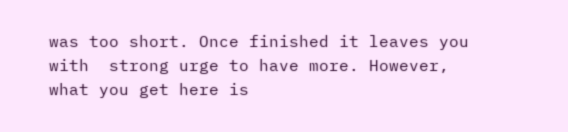was too short. Once finished it leaves you with  strong urge to have more. However, what you get here is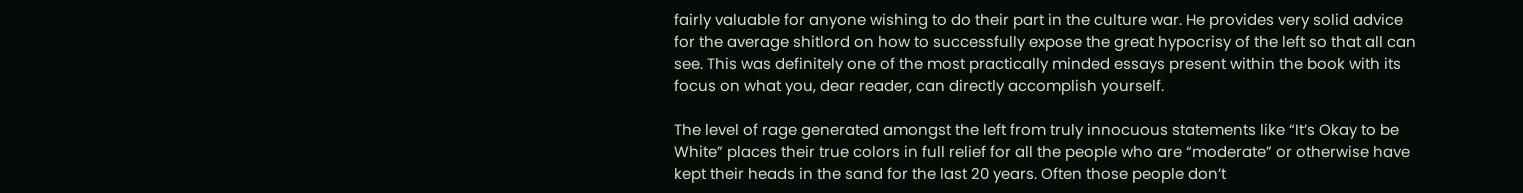fairly valuable for anyone wishing to do their part in the culture war. He provides very solid advice for the average shitlord on how to successfully expose the great hypocrisy of the left so that all can see. This was definitely one of the most practically minded essays present within the book with its focus on what you, dear reader, can directly accomplish yourself.

The level of rage generated amongst the left from truly innocuous statements like “It’s Okay to be White” places their true colors in full relief for all the people who are “moderate” or otherwise have kept their heads in the sand for the last 20 years. Often those people don’t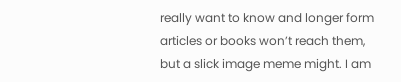really want to know and longer form articles or books won’t reach them, but a slick image meme might. I am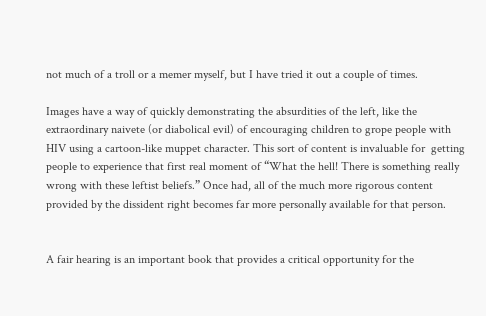not much of a troll or a memer myself, but I have tried it out a couple of times.

Images have a way of quickly demonstrating the absurdities of the left, like the extraordinary naivete (or diabolical evil) of encouraging children to grope people with HIV using a cartoon-like muppet character. This sort of content is invaluable for  getting people to experience that first real moment of “What the hell! There is something really wrong with these leftist beliefs.” Once had, all of the much more rigorous content provided by the dissident right becomes far more personally available for that person.


A fair hearing is an important book that provides a critical opportunity for the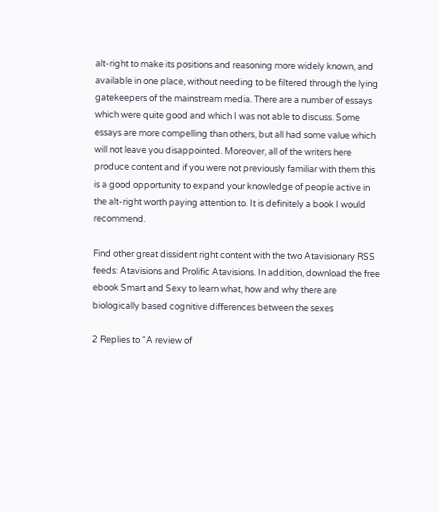alt-right to make its positions and reasoning more widely known, and available in one place, without needing to be filtered through the lying gatekeepers of the mainstream media. There are a number of essays which were quite good and which I was not able to discuss. Some essays are more compelling than others, but all had some value which will not leave you disappointed. Moreover, all of the writers here produce content and if you were not previously familiar with them this is a good opportunity to expand your knowledge of people active in the alt-right worth paying attention to. It is definitely a book I would recommend.

Find other great dissident right content with the two Atavisionary RSS feeds: Atavisions and Prolific Atavisions. In addition, download the free ebook Smart and Sexy to learn what, how and why there are biologically based cognitive differences between the sexes

2 Replies to “A review of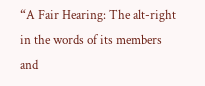“A Fair Hearing: The alt-right in the words of its members and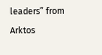leaders” from Arktos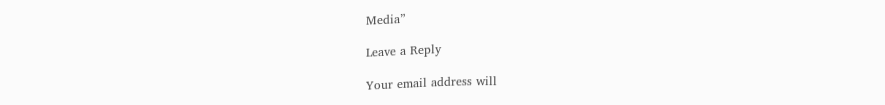Media”

Leave a Reply

Your email address will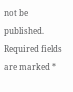not be published. Required fields are marked *